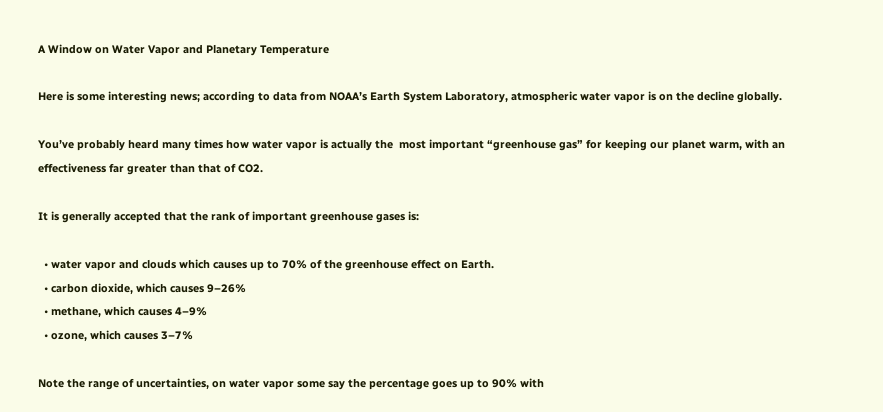A Window on Water Vapor and Planetary Temperature

Here is some interesting news; according to data from NOAA’s Earth System Laboratory, atmospheric water vapor is on the decline globally.

You’ve probably heard many times how water vapor is actually the  most important “greenhouse gas” for keeping our planet warm, with an effectiveness far greater than that of CO2.

It is generally accepted that the rank of important greenhouse gases is:

  • water vapor and clouds which causes up to 70% of the greenhouse effect on Earth.
  • carbon dioxide, which causes 9–26%
  • methane, which causes 4–9%
  • ozone, which causes 3–7%

Note the range of uncertainties, on water vapor some say the percentage goes up to 90% with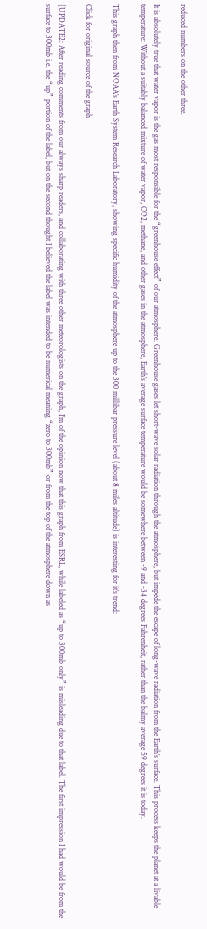reduced numbers on the other three.

It is absolutely true that water vapor is the gas most responsible for the “greenhouse effect” of our atmosphere. Greenhouse gases let short-wave solar radiation through the atmosphere, but impede the escape of long-wave radiation from the Earth’s surface. This process keeps the planet at a livable temperature: Without a suitably balanced mixture of water vapor, CO2, methane, and other gases in the atmosphere, Earth’s average surface temperature would be somewhere between -9 and -34 degrees Fahrenheit, rather than the balmy average 59 degrees it is today.

This graph then from NOAA’s Earth System Research Laboratory, showing specific humidity of the atmosphere up to the 300 millibar pressure level (about 8 miles altitude) is interesting for it’s trend:

Click for original source of the graph

[UPDATE2: After reading comments from our always sharp readers, and collaborating with three other meteorologists on the graph, I’m of the opinion now that this graph from ESRL, while labeled as “up to 300mb only” is misleading due to that label. The first impression I had would be from the surface to 300mb i.e. the “up” portion of the label, but on the second thought I believed the label was intended to be numerical meaning “zero to 300mb” or from the top of the atmosphere down as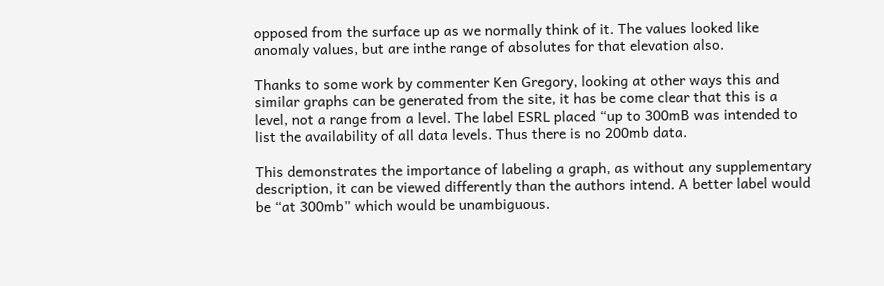opposed from the surface up as we normally think of it. The values looked like anomaly values, but are inthe range of absolutes for that elevation also.

Thanks to some work by commenter Ken Gregory, looking at other ways this and similar graphs can be generated from the site, it has be come clear that this is a level, not a range from a level. The label ESRL placed “up to 300mB was intended to list the availability of all data levels. Thus there is no 200mb data.

This demonstrates the importance of labeling a graph, as without any supplementary description, it can be viewed differently than the authors intend. A better label would be “at 300mb” which would be unambiguous.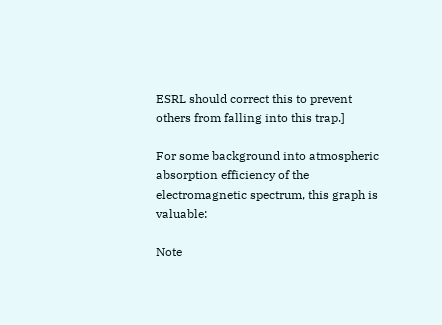ESRL should correct this to prevent others from falling into this trap.]

For some background into atmospheric absorption efficiency of the electromagnetic spectrum, this graph is valuable:

Note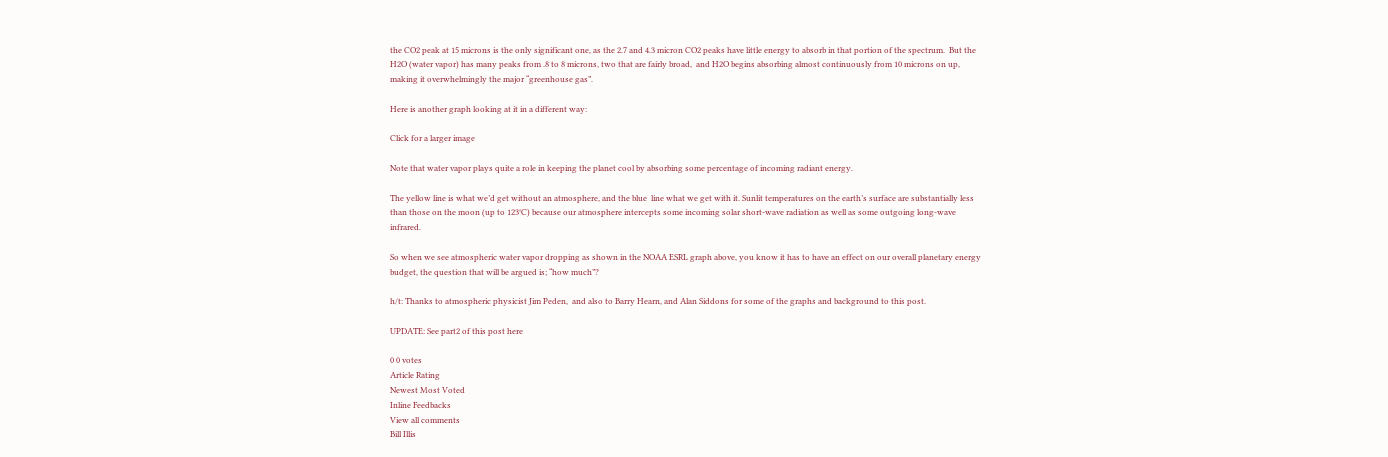the CO2 peak at 15 microns is the only significant one, as the 2.7 and 4.3 micron CO2 peaks have little energy to absorb in that portion of the spectrum.  But the H2O (water vapor) has many peaks from .8 to 8 microns, two that are fairly broad,  and H2O begins absorbing almost continuously from 10 microns on up, making it overwhelmingly the major “greenhouse gas”.

Here is another graph looking at it in a different way:

Click for a larger image

Note that water vapor plays quite a role in keeping the planet cool by absorbing some percentage of incoming radiant energy.

The yellow line is what we’d get without an atmosphere, and the blue  line what we get with it. Sunlit temperatures on the earth’s surface are substantially less than those on the moon (up to 123°C) because our atmosphere intercepts some incoming solar short-wave radiation as well as some outgoing long-wave infrared.

So when we see atmospheric water vapor dropping as shown in the NOAA ESRL graph above, you know it has to have an effect on our overall planetary energy budget, the question that will be argued is; “how much”?

h/t: Thanks to atmospheric physicist Jim Peden,  and also to Barry Hearn, and Alan Siddons for some of the graphs and background to this post.

UPDATE: See part2 of this post here

0 0 votes
Article Rating
Newest Most Voted
Inline Feedbacks
View all comments
Bill Illis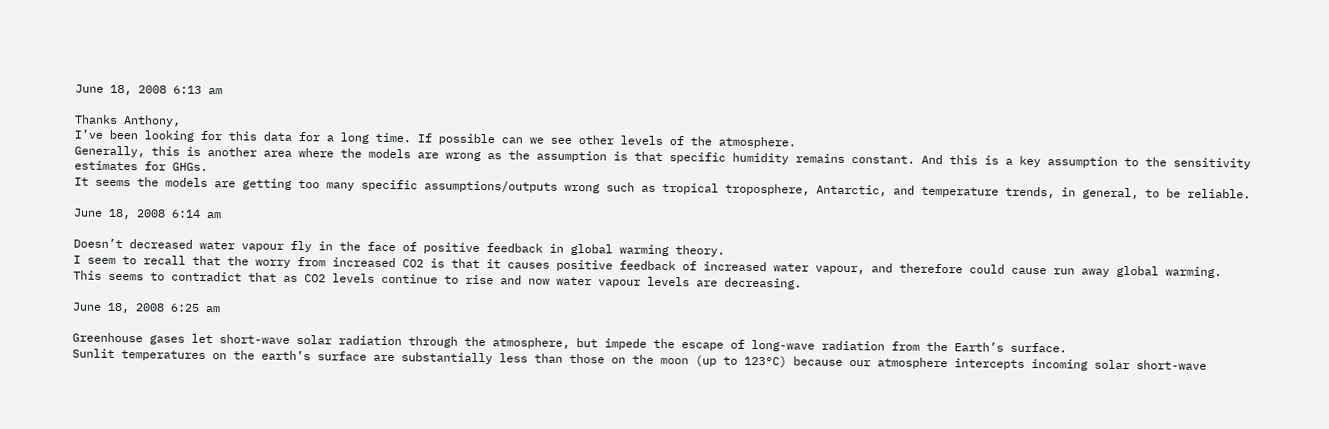June 18, 2008 6:13 am

Thanks Anthony,
I’ve been looking for this data for a long time. If possible can we see other levels of the atmosphere.
Generally, this is another area where the models are wrong as the assumption is that specific humidity remains constant. And this is a key assumption to the sensitivity estimates for GHGs.
It seems the models are getting too many specific assumptions/outputs wrong such as tropical troposphere, Antarctic, and temperature trends, in general, to be reliable.

June 18, 2008 6:14 am

Doesn’t decreased water vapour fly in the face of positive feedback in global warming theory.
I seem to recall that the worry from increased CO2 is that it causes positive feedback of increased water vapour, and therefore could cause run away global warming.
This seems to contradict that as CO2 levels continue to rise and now water vapour levels are decreasing.

June 18, 2008 6:25 am

Greenhouse gases let short-wave solar radiation through the atmosphere, but impede the escape of long-wave radiation from the Earth’s surface.
Sunlit temperatures on the earth’s surface are substantially less than those on the moon (up to 123°C) because our atmosphere intercepts incoming solar short-wave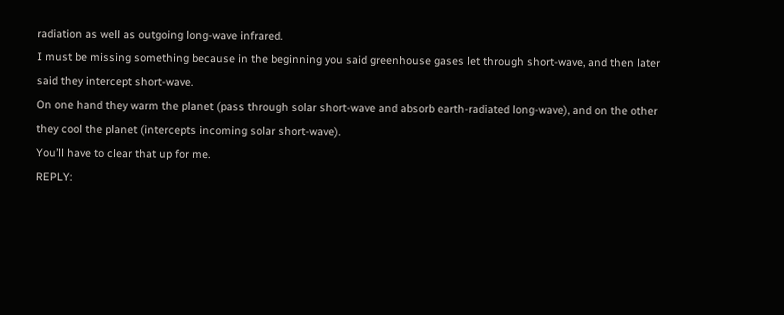radiation as well as outgoing long-wave infrared.
I must be missing something because in the beginning you said greenhouse gases let through short-wave, and then later said they intercept short-wave.
On one hand they warm the planet (pass through solar short-wave and absorb earth-radiated long-wave), and on the other they cool the planet (intercepts incoming solar short-wave).
You’ll have to clear that up for me.
REPLY: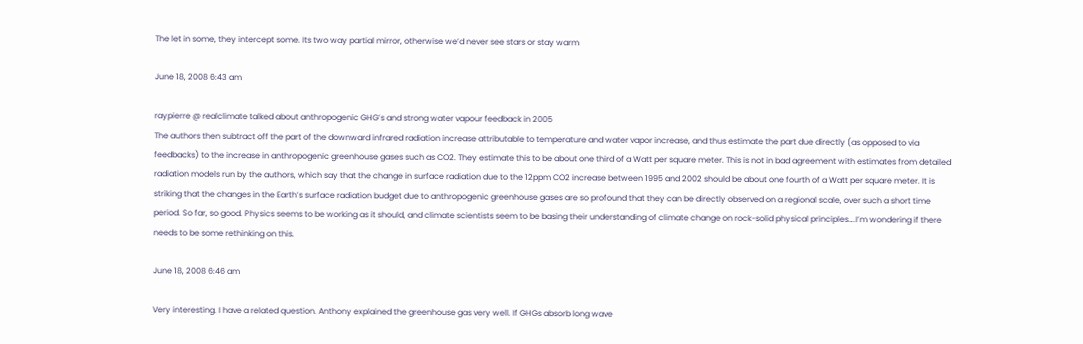The let in some, they intercept some. Its two way partial mirror, otherwise we’d never see stars or stay warm

June 18, 2008 6:43 am

raypierre @ realclimate talked about anthropogenic GHG’s and strong water vapour feedback in 2005
The authors then subtract off the part of the downward infrared radiation increase attributable to temperature and water vapor increase, and thus estimate the part due directly (as opposed to via feedbacks) to the increase in anthropogenic greenhouse gases such as CO2. They estimate this to be about one third of a Watt per square meter. This is not in bad agreement with estimates from detailed radiation models run by the authors, which say that the change in surface radiation due to the 12ppm CO2 increase between 1995 and 2002 should be about one fourth of a Watt per square meter. It is striking that the changes in the Earth’s surface radiation budget due to anthropogenic greenhouse gases are so profound that they can be directly observed on a regional scale, over such a short time period. So far, so good. Physics seems to be working as it should, and climate scientists seem to be basing their understanding of climate change on rock-solid physical principles….I’m wondering if there needs to be some rethinking on this.

June 18, 2008 6:46 am

Very interesting. I have a related question. Anthony explained the greenhouse gas very well. If GHGs absorb long wave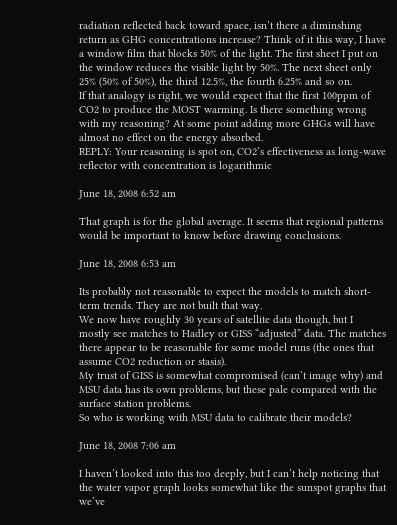radiation reflected back toward space, isn’t there a diminshing return as GHG concentrations increase? Think of it this way, I have a window film that blocks 50% of the light. The first sheet I put on the window reduces the visible light by 50%. The next sheet only 25% (50% of 50%), the third 12.5%, the fourth 6.25% and so on.
If that analogy is right, we would expect that the first 100ppm of CO2 to produce the MOST warming. Is there something wrong with my reasoning? At some point adding more GHGs will have almost no effect on the energy absorbed.
REPLY: Your reasoning is spot on, CO2’s effectiveness as long-wave reflector with concentration is logarithmic

June 18, 2008 6:52 am

That graph is for the global average. It seems that regional patterns would be important to know before drawing conclusions.

June 18, 2008 6:53 am

Its probably not reasonable to expect the models to match short-term trends. They are not built that way.
We now have roughly 30 years of satellite data though, but I mostly see matches to Hadley or GISS “adjusted” data. The matches there appear to be reasonable for some model runs (the ones that assume CO2 reduction or stasis).
My trust of GISS is somewhat compromised (can’t image why) and MSU data has its own problems, but these pale compared with the surface station problems.
So who is working with MSU data to calibrate their models?

June 18, 2008 7:06 am

I haven’t looked into this too deeply, but I can’t help noticing that the water vapor graph looks somewhat like the sunspot graphs that we’ve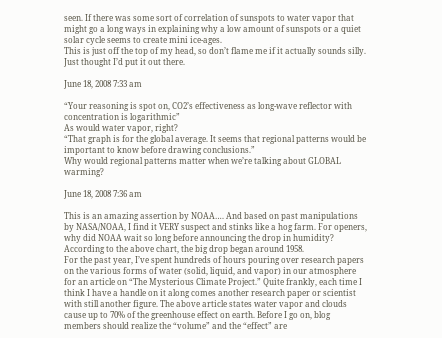seen. If there was some sort of correlation of sunspots to water vapor that might go a long ways in explaining why a low amount of sunspots or a quiet solar cycle seems to create mini ice-ages.
This is just off the top of my head, so don’t flame me if it actually sounds silly. Just thought I’d put it out there.

June 18, 2008 7:33 am

“Your reasoning is spot on, CO2’s effectiveness as long-wave reflector with concentration is logarithmic”
As would water vapor, right?
“That graph is for the global average. It seems that regional patterns would be important to know before drawing conclusions.”
Why would regional patterns matter when we’re talking about GLOBAL warming?

June 18, 2008 7:36 am

This is an amazing assertion by NOAA…. And based on past manipulations by NASA/NOAA, I find it VERY suspect and stinks like a hog farm. For openers, why did NOAA wait so long before announcing the drop in humidity? According to the above chart, the big drop began around 1958.
For the past year, I’ve spent hundreds of hours pouring over research papers on the various forms of water (solid, liquid, and vapor) in our atmosphere for an article on “The Mysterious Climate Project.” Quite frankly, each time I think I have a handle on it along comes another research paper or scientist with still another figure. The above article states water vapor and clouds cause up to 70% of the greenhouse effect on earth. Before I go on, blog members should realize the “volume” and the “effect” are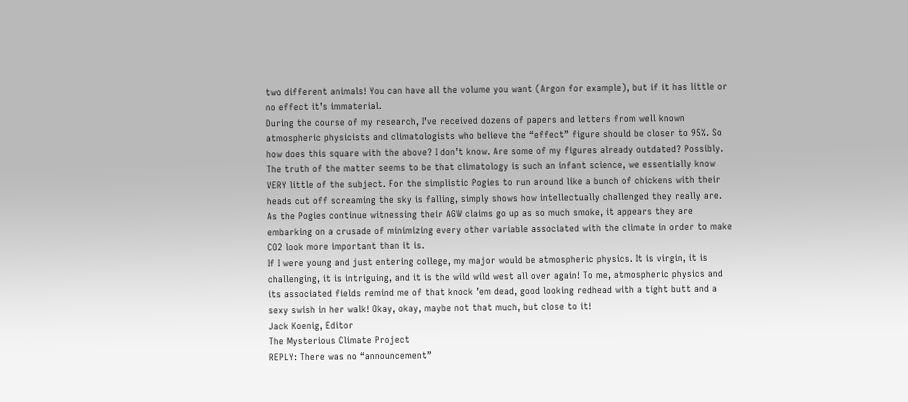two different animals! You can have all the volume you want (Argon for example), but if it has little or no effect it’s immaterial.
During the course of my research, I’ve received dozens of papers and letters from well known atmospheric physicists and climatologists who believe the “effect” figure should be closer to 95%. So how does this square with the above? I don’t know. Are some of my figures already outdated? Possibly. The truth of the matter seems to be that climatology is such an infant science, we essentially know VERY little of the subject. For the simplistic Pogies to run around like a bunch of chickens with their heads cut off screaming the sky is falling, simply shows how intellectually challenged they really are.
As the Pogies continue witnessing their AGW claims go up as so much smoke, it appears they are embarking on a crusade of minimizing every other variable associated with the climate in order to make CO2 look more important than it is.
If I were young and just entering college, my major would be atmospheric physics. It is virgin, it is challenging, it is intriguing, and it is the wild wild west all over again! To me, atmospheric physics and its associated fields remind me of that knock ’em dead, good looking redhead with a tight butt and a sexy swish in her walk! Okay, okay, maybe not that much, but close to it!
Jack Koenig, Editor
The Mysterious Climate Project
REPLY: There was no “announcement”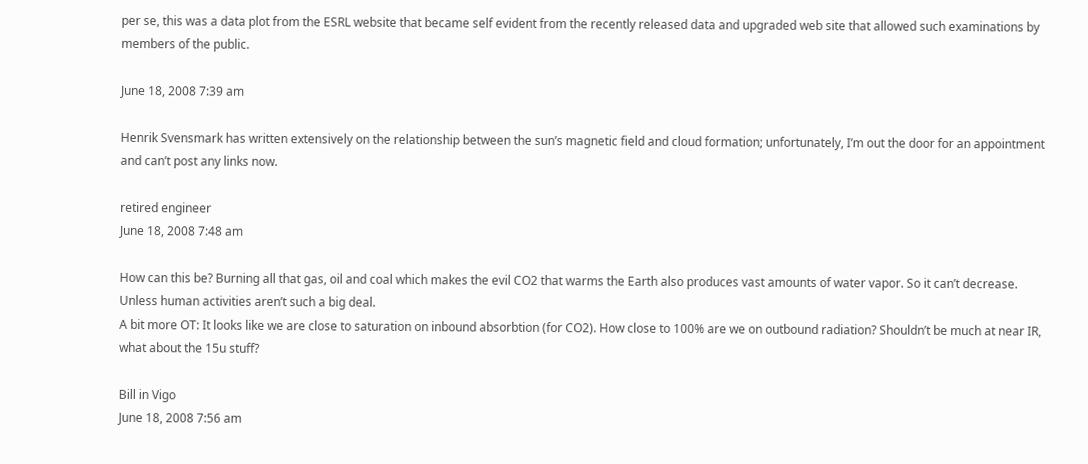per se, this was a data plot from the ESRL website that became self evident from the recently released data and upgraded web site that allowed such examinations by members of the public.

June 18, 2008 7:39 am

Henrik Svensmark has written extensively on the relationship between the sun’s magnetic field and cloud formation; unfortunately, I’m out the door for an appointment and can’t post any links now.

retired engineer
June 18, 2008 7:48 am

How can this be? Burning all that gas, oil and coal which makes the evil CO2 that warms the Earth also produces vast amounts of water vapor. So it can’t decrease.
Unless human activities aren’t such a big deal.
A bit more OT: It looks like we are close to saturation on inbound absorbtion (for CO2). How close to 100% are we on outbound radiation? Shouldn’t be much at near IR, what about the 15u stuff?

Bill in Vigo
June 18, 2008 7:56 am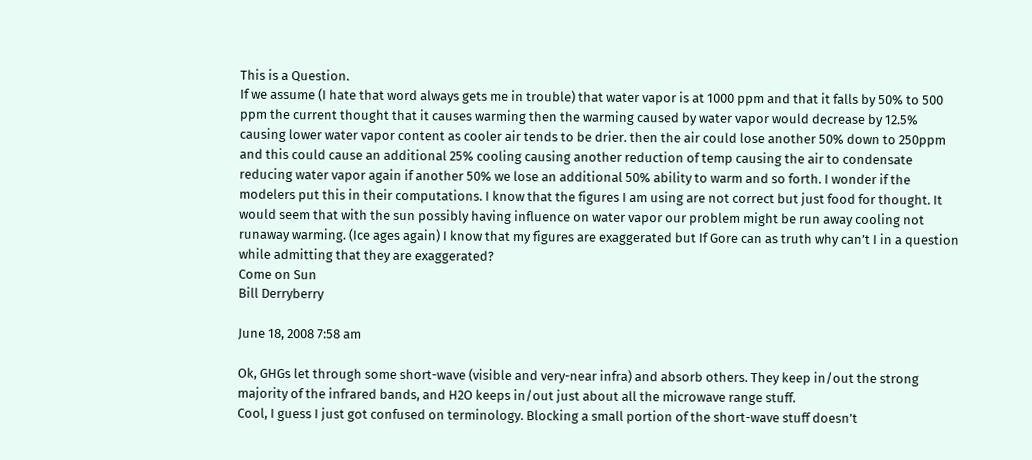This is a Question.
If we assume (I hate that word always gets me in trouble) that water vapor is at 1000 ppm and that it falls by 50% to 500 ppm the current thought that it causes warming then the warming caused by water vapor would decrease by 12.5% causing lower water vapor content as cooler air tends to be drier. then the air could lose another 50% down to 250ppm and this could cause an additional 25% cooling causing another reduction of temp causing the air to condensate reducing water vapor again if another 50% we lose an additional 50% ability to warm and so forth. I wonder if the modelers put this in their computations. I know that the figures I am using are not correct but just food for thought. It would seem that with the sun possibly having influence on water vapor our problem might be run away cooling not runaway warming. (Ice ages again) I know that my figures are exaggerated but If Gore can as truth why can’t I in a question while admitting that they are exaggerated?
Come on Sun
Bill Derryberry

June 18, 2008 7:58 am

Ok, GHGs let through some short-wave (visible and very-near infra) and absorb others. They keep in/out the strong majority of the infrared bands, and H2O keeps in/out just about all the microwave range stuff.
Cool, I guess I just got confused on terminology. Blocking a small portion of the short-wave stuff doesn’t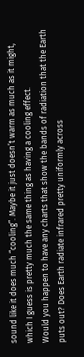sound like it does much “cooling”. Maybe it just doesn’t warm as much as it might, which I guess is pretty much the same thing as having a cooling effect.
Would you happen to have any charts that show the bands of radiation that the Earth puts out? Does Earth radiate infrared pretty uniformly across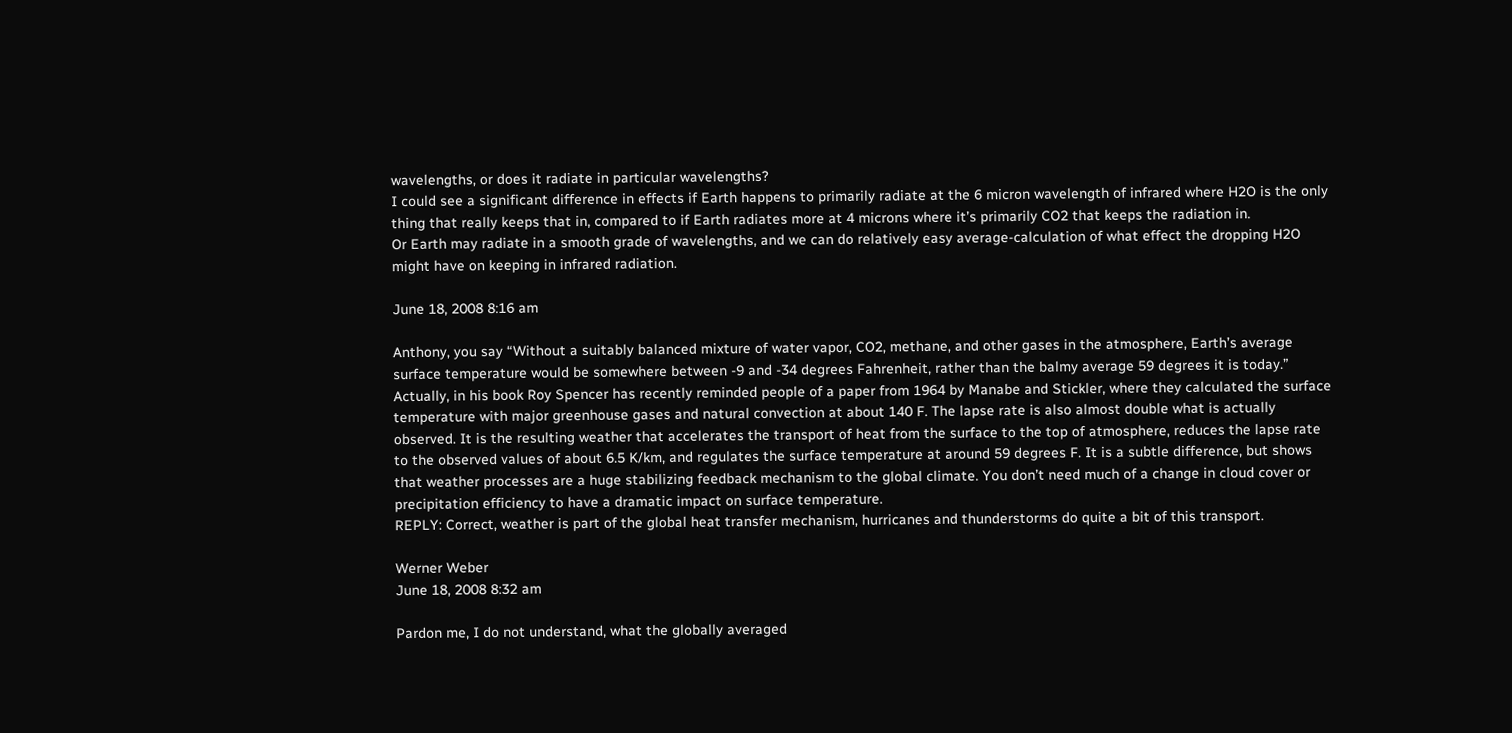wavelengths, or does it radiate in particular wavelengths?
I could see a significant difference in effects if Earth happens to primarily radiate at the 6 micron wavelength of infrared where H2O is the only thing that really keeps that in, compared to if Earth radiates more at 4 microns where it’s primarily CO2 that keeps the radiation in.
Or Earth may radiate in a smooth grade of wavelengths, and we can do relatively easy average-calculation of what effect the dropping H2O might have on keeping in infrared radiation.

June 18, 2008 8:16 am

Anthony, you say “Without a suitably balanced mixture of water vapor, CO2, methane, and other gases in the atmosphere, Earth’s average surface temperature would be somewhere between -9 and -34 degrees Fahrenheit, rather than the balmy average 59 degrees it is today.”
Actually, in his book Roy Spencer has recently reminded people of a paper from 1964 by Manabe and Stickler, where they calculated the surface temperature with major greenhouse gases and natural convection at about 140 F. The lapse rate is also almost double what is actually observed. It is the resulting weather that accelerates the transport of heat from the surface to the top of atmosphere, reduces the lapse rate to the observed values of about 6.5 K/km, and regulates the surface temperature at around 59 degrees F. It is a subtle difference, but shows that weather processes are a huge stabilizing feedback mechanism to the global climate. You don’t need much of a change in cloud cover or precipitation efficiency to have a dramatic impact on surface temperature.
REPLY: Correct, weather is part of the global heat transfer mechanism, hurricanes and thunderstorms do quite a bit of this transport.

Werner Weber
June 18, 2008 8:32 am

Pardon me, I do not understand, what the globally averaged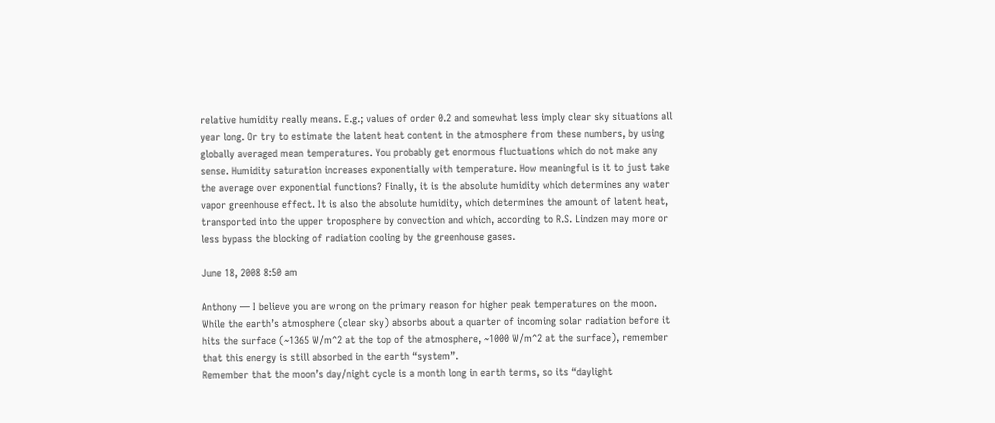relative humidity really means. E.g.; values of order 0.2 and somewhat less imply clear sky situations all year long. Or try to estimate the latent heat content in the atmosphere from these numbers, by using globally averaged mean temperatures. You probably get enormous fluctuations which do not make any sense. Humidity saturation increases exponentially with temperature. How meaningful is it to just take the average over exponential functions? Finally, it is the absolute humidity which determines any water vapor greenhouse effect. It is also the absolute humidity, which determines the amount of latent heat, transported into the upper troposphere by convection and which, according to R.S. Lindzen may more or less bypass the blocking of radiation cooling by the greenhouse gases.

June 18, 2008 8:50 am

Anthony — I believe you are wrong on the primary reason for higher peak temperatures on the moon. While the earth’s atmosphere (clear sky) absorbs about a quarter of incoming solar radiation before it hits the surface (~1365 W/m^2 at the top of the atmosphere, ~1000 W/m^2 at the surface), remember that this energy is still absorbed in the earth “system”.
Remember that the moon’s day/night cycle is a month long in earth terms, so its “daylight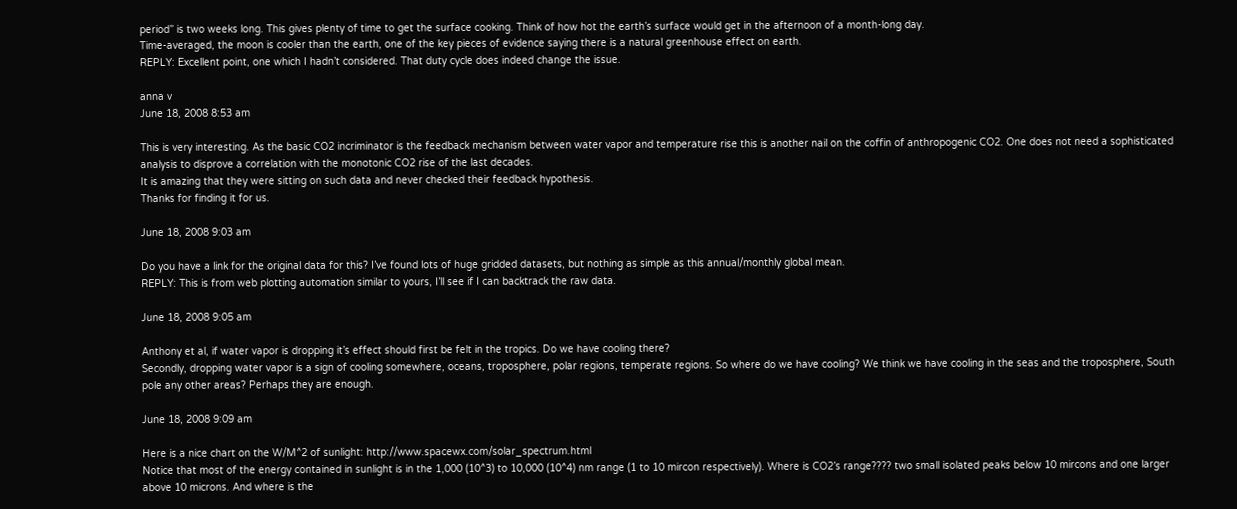period” is two weeks long. This gives plenty of time to get the surface cooking. Think of how hot the earth’s surface would get in the afternoon of a month-long day.
Time-averaged, the moon is cooler than the earth, one of the key pieces of evidence saying there is a natural greenhouse effect on earth.
REPLY: Excellent point, one which I hadn’t considered. That duty cycle does indeed change the issue.

anna v
June 18, 2008 8:53 am

This is very interesting. As the basic CO2 incriminator is the feedback mechanism between water vapor and temperature rise this is another nail on the coffin of anthropogenic CO2. One does not need a sophisticated analysis to disprove a correlation with the monotonic CO2 rise of the last decades.
It is amazing that they were sitting on such data and never checked their feedback hypothesis.
Thanks for finding it for us.

June 18, 2008 9:03 am

Do you have a link for the original data for this? I’ve found lots of huge gridded datasets, but nothing as simple as this annual/monthly global mean.
REPLY: This is from web plotting automation similar to yours, I’ll see if I can backtrack the raw data.

June 18, 2008 9:05 am

Anthony et al, if water vapor is dropping it’s effect should first be felt in the tropics. Do we have cooling there?
Secondly, dropping water vapor is a sign of cooling somewhere, oceans, troposphere, polar regions, temperate regions. So where do we have cooling? We think we have cooling in the seas and the troposphere, South pole any other areas? Perhaps they are enough.

June 18, 2008 9:09 am

Here is a nice chart on the W/M^2 of sunlight: http://www.spacewx.com/solar_spectrum.html
Notice that most of the energy contained in sunlight is in the 1,000 (10^3) to 10,000 (10^4) nm range (1 to 10 mircon respectively). Where is CO2’s range???? two small isolated peaks below 10 mircons and one larger above 10 microns. And where is the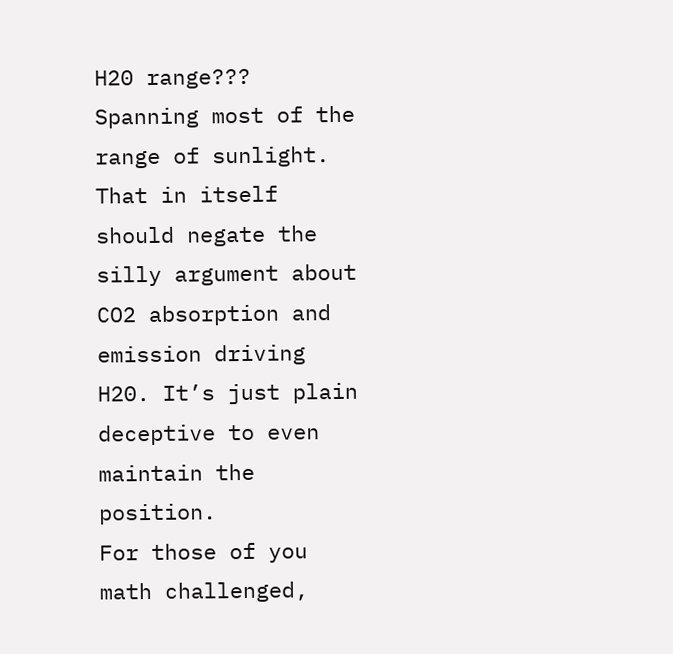H20 range??? Spanning most of the range of sunlight. That in itself should negate the silly argument about CO2 absorption and emission driving H20. It’s just plain deceptive to even maintain the position.
For those of you math challenged,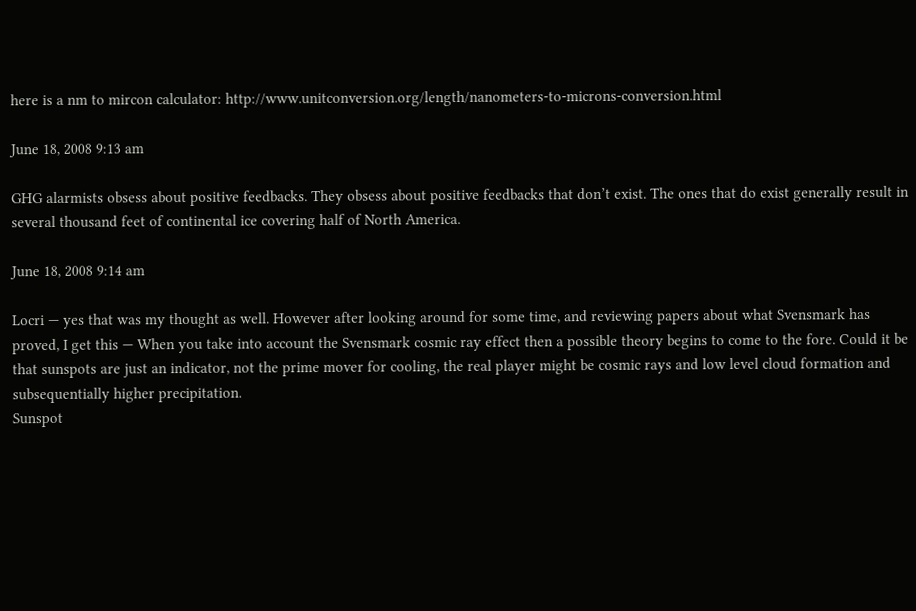here is a nm to mircon calculator: http://www.unitconversion.org/length/nanometers-to-microns-conversion.html

June 18, 2008 9:13 am

GHG alarmists obsess about positive feedbacks. They obsess about positive feedbacks that don’t exist. The ones that do exist generally result in several thousand feet of continental ice covering half of North America.

June 18, 2008 9:14 am

Locri — yes that was my thought as well. However after looking around for some time, and reviewing papers about what Svensmark has proved, I get this — When you take into account the Svensmark cosmic ray effect then a possible theory begins to come to the fore. Could it be that sunspots are just an indicator, not the prime mover for cooling, the real player might be cosmic rays and low level cloud formation and subsequentially higher precipitation.
Sunspot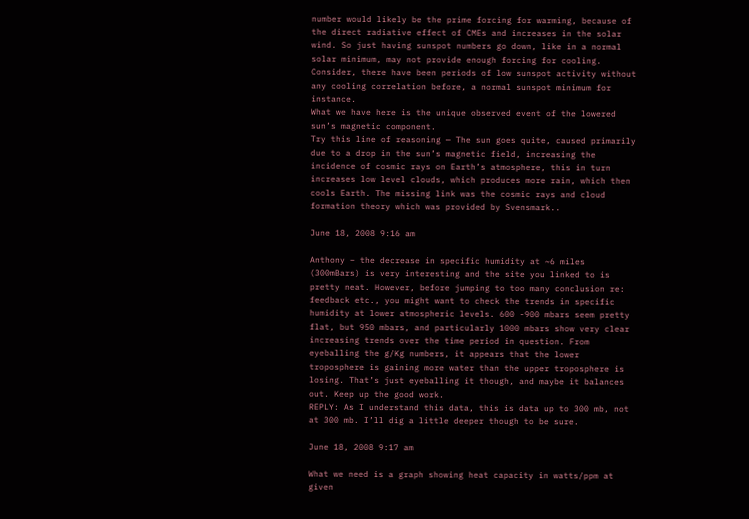number would likely be the prime forcing for warming, because of the direct radiative effect of CMEs and increases in the solar wind. So just having sunspot numbers go down, like in a normal solar minimum, may not provide enough forcing for cooling. Consider, there have been periods of low sunspot activity without any cooling correlation before, a normal sunspot minimum for instance.
What we have here is the unique observed event of the lowered sun’s magnetic component.
Try this line of reasoning — The sun goes quite, caused primarily due to a drop in the sun’s magnetic field, increasing the incidence of cosmic rays on Earth’s atmosphere, this in turn increases low level clouds, which produces more rain, which then cools Earth. The missing link was the cosmic rays and cloud formation theory which was provided by Svensmark..

June 18, 2008 9:16 am

Anthony – the decrease in specific humidity at ~6 miles (300mBars) is very interesting and the site you linked to is pretty neat. However, before jumping to too many conclusion re: feedback etc., you might want to check the trends in specific humidity at lower atmospheric levels. 600 -900 mbars seem pretty flat, but 950 mbars, and particularly 1000 mbars show very clear increasing trends over the time period in question. From eyeballing the g/Kg numbers, it appears that the lower troposphere is gaining more water than the upper troposphere is losing. That’s just eyeballing it though, and maybe it balances out. Keep up the good work.
REPLY: As I understand this data, this is data up to 300 mb, not at 300 mb. I’ll dig a little deeper though to be sure.

June 18, 2008 9:17 am

What we need is a graph showing heat capacity in watts/ppm at given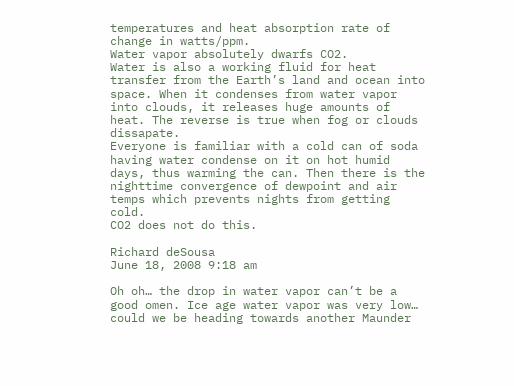temperatures and heat absorption rate of change in watts/ppm.
Water vapor absolutely dwarfs CO2.
Water is also a working fluid for heat transfer from the Earth’s land and ocean into space. When it condenses from water vapor into clouds, it releases huge amounts of heat. The reverse is true when fog or clouds dissapate.
Everyone is familiar with a cold can of soda having water condense on it on hot humid days, thus warming the can. Then there is the nighttime convergence of dewpoint and air temps which prevents nights from getting cold.
CO2 does not do this.

Richard deSousa
June 18, 2008 9:18 am

Oh oh… the drop in water vapor can’t be a good omen. Ice age water vapor was very low… could we be heading towards another Maunder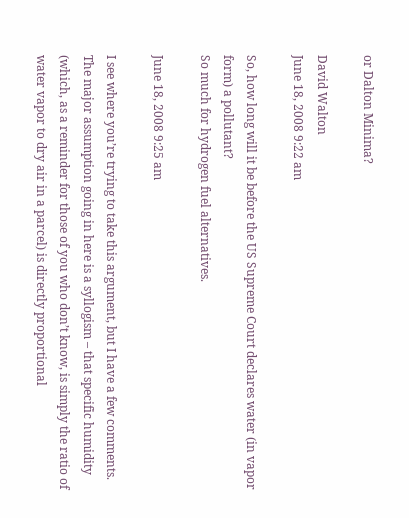or Dalton Minima?

David Walton
June 18, 2008 9:22 am

So, how long will it be before the US Supreme Court declares water (in vapor form) a pollutant?
So much for hydrogen fuel alternatives.

June 18, 2008 9:25 am

I see where you’re trying to take this argument, but I have a few comments.
The major assumption going in here is a syllogism – that specific humidity (which, as a reminder for those of you who don’t know, is simply the ratio of water vapor to dry air in a parcel) is directly proportional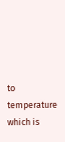to temperature which is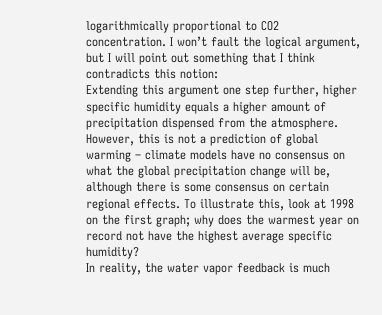logarithmically proportional to CO2 concentration. I won’t fault the logical argument, but I will point out something that I think contradicts this notion:
Extending this argument one step further, higher specific humidity equals a higher amount of precipitation dispensed from the atmosphere. However, this is not a prediction of global warming – climate models have no consensus on what the global precipitation change will be, although there is some consensus on certain regional effects. To illustrate this, look at 1998 on the first graph; why does the warmest year on record not have the highest average specific humidity?
In reality, the water vapor feedback is much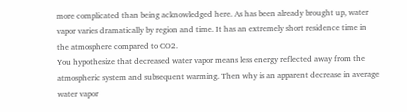more complicated than being acknowledged here. As has been already brought up, water vapor varies dramatically by region and time. It has an extremely short residence time in the atmosphere compared to CO2.
You hypothesize that decreased water vapor means less energy reflected away from the atmospheric system and subsequent warming. Then why is an apparent decrease in average water vapor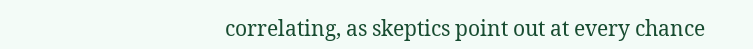correlating, as skeptics point out at every chance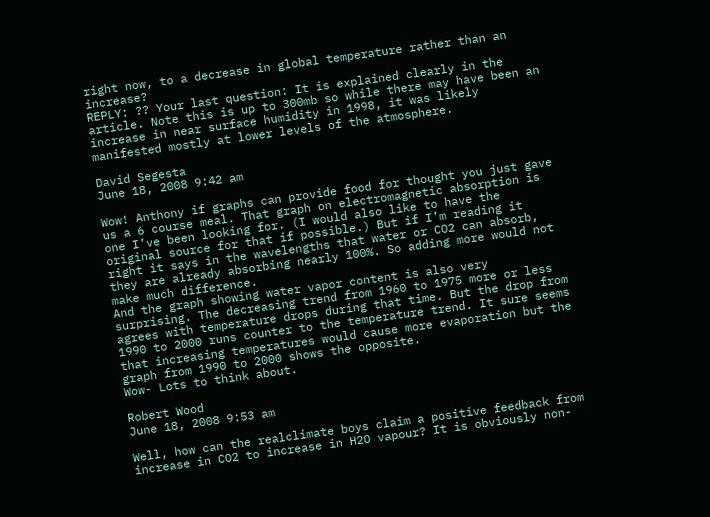right now, to a decrease in global temperature rather than an increase?
REPLY: ?? Your last question: It is explained clearly in the article. Note this is up to 300mb so while there may have been an increase in near surface humidity in 1998, it was likely manifested mostly at lower levels of the atmosphere.

David Segesta
June 18, 2008 9:42 am

Wow! Anthony if graphs can provide food for thought you just gave us a 6 course meal. That graph on electromagnetic absorption is one I’ve been looking for. (I would also like to have the original source for that if possible.) But if I’m reading it right it says in the wavelengths that water or CO2 can absorb, they are already absorbing nearly 100%. So adding more would not make much difference.
And the graph showing water vapor content is also very surprising. The decreasing trend from 1960 to 1975 more or less agrees with temperature drops during that time. But the drop from 1990 to 2000 runs counter to the temperature trend. It sure seems that increasing temperatures would cause more evaporation but the graph from 1990 to 2000 shows the opposite.
Wow- Lots to think about.

Robert Wood
June 18, 2008 9:53 am

Well, how can the realclimate boys claim a positive feedback from increase in CO2 to increase in H2O vapour? It is obviously non-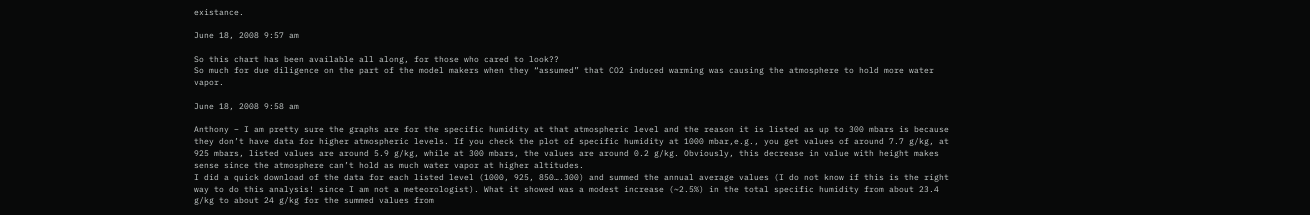existance.

June 18, 2008 9:57 am

So this chart has been available all along, for those who cared to look??
So much for due diligence on the part of the model makers when they “assumed” that CO2 induced warming was causing the atmosphere to hold more water vapor.

June 18, 2008 9:58 am

Anthony – I am pretty sure the graphs are for the specific humidity at that atmospheric level and the reason it is listed as up to 300 mbars is because they don’t have data for higher atmospheric levels. If you check the plot of specific humidity at 1000 mbar,e.g., you get values of around 7.7 g/kg, at 925 mbars, listed values are around 5.9 g/kg, while at 300 mbars, the values are around 0.2 g/kg. Obviously, this decrease in value with height makes sense since the atmosphere can’t hold as much water vapor at higher altitudes.
I did a quick download of the data for each listed level (1000, 925, 850….300) and summed the annual average values (I do not know if this is the right way to do this analysis! since I am not a meteorologist). What it showed was a modest increase (~2.5%) in the total specific humidity from about 23.4 g/kg to about 24 g/kg for the summed values from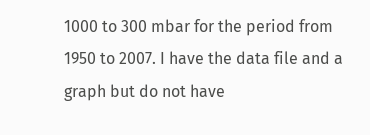1000 to 300 mbar for the period from 1950 to 2007. I have the data file and a graph but do not have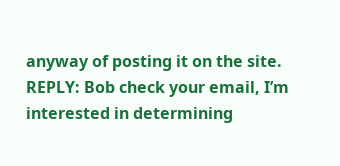anyway of posting it on the site.
REPLY: Bob check your email, I’m interested in determining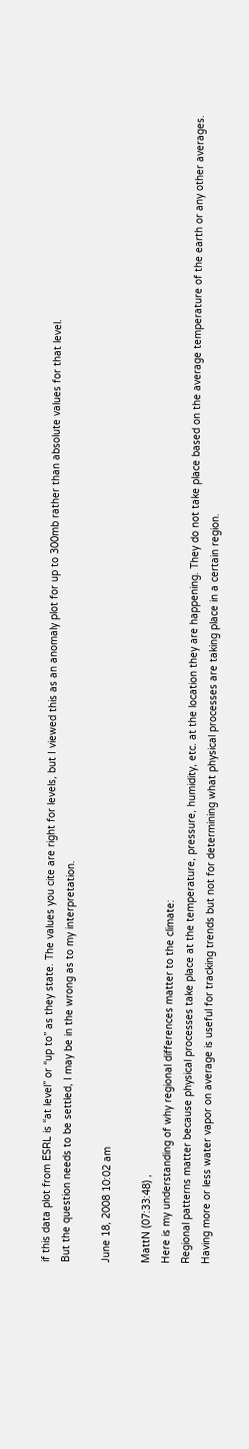if this data plot from ESRL is “at level” or “up to” as they state. The values you cite are right for levels, but I viewed this as an anomaly plot for up to 300mb rather than absolute values for that level.
But the question needs to be settled, I may be in the wrong as to my interpretation.

June 18, 2008 10:02 am

MattN (07:33:48) ,
Here is my understanding of why regional differences matter to the climate:
Regional patterns matter because physical processes take place at the temperature, pressure, humidity, etc. at the location they are happening. They do not take place based on the average temperature of the earth or any other averages.
Having more or less water vapor on average is useful for tracking trends but not for determining what physical processes are taking place in a certain region.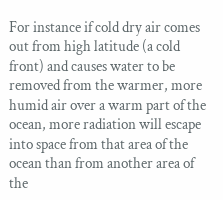For instance if cold dry air comes out from high latitude (a cold front) and causes water to be removed from the warmer, more humid air over a warm part of the ocean, more radiation will escape into space from that area of the ocean than from another area of the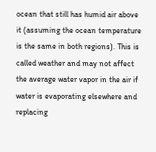ocean that still has humid air above it (assuming the ocean temperature is the same in both regions). This is called weather and may not affect the average water vapor in the air if water is evaporating elsewhere and replacing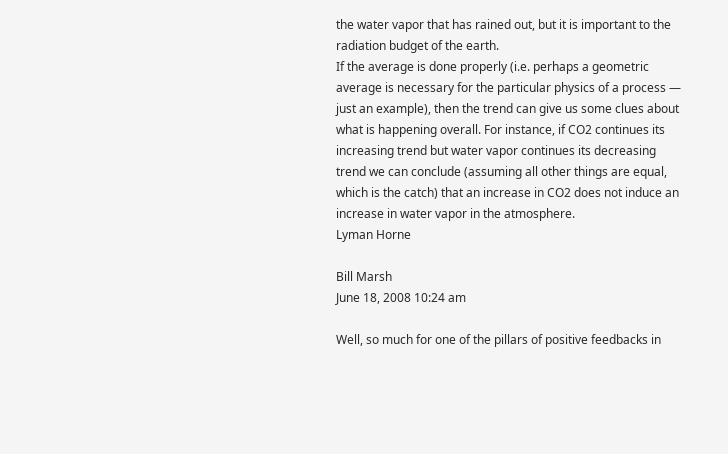the water vapor that has rained out, but it is important to the radiation budget of the earth.
If the average is done properly (i.e. perhaps a geometric average is necessary for the particular physics of a process — just an example), then the trend can give us some clues about what is happening overall. For instance, if CO2 continues its increasing trend but water vapor continues its decreasing trend we can conclude (assuming all other things are equal, which is the catch) that an increase in CO2 does not induce an increase in water vapor in the atmosphere.
Lyman Horne

Bill Marsh
June 18, 2008 10:24 am

Well, so much for one of the pillars of positive feedbacks in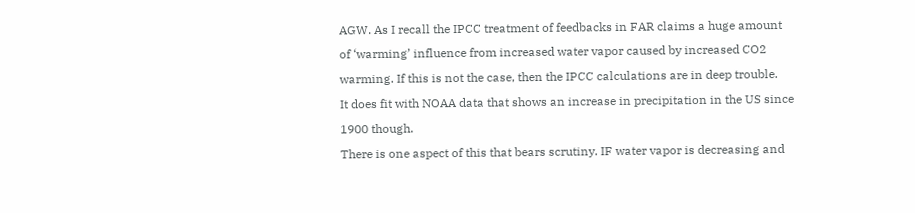AGW. As I recall the IPCC treatment of feedbacks in FAR claims a huge amount of ‘warming’ influence from increased water vapor caused by increased CO2 warming. If this is not the case, then the IPCC calculations are in deep trouble.
It does fit with NOAA data that shows an increase in precipitation in the US since 1900 though.
There is one aspect of this that bears scrutiny. IF water vapor is decreasing and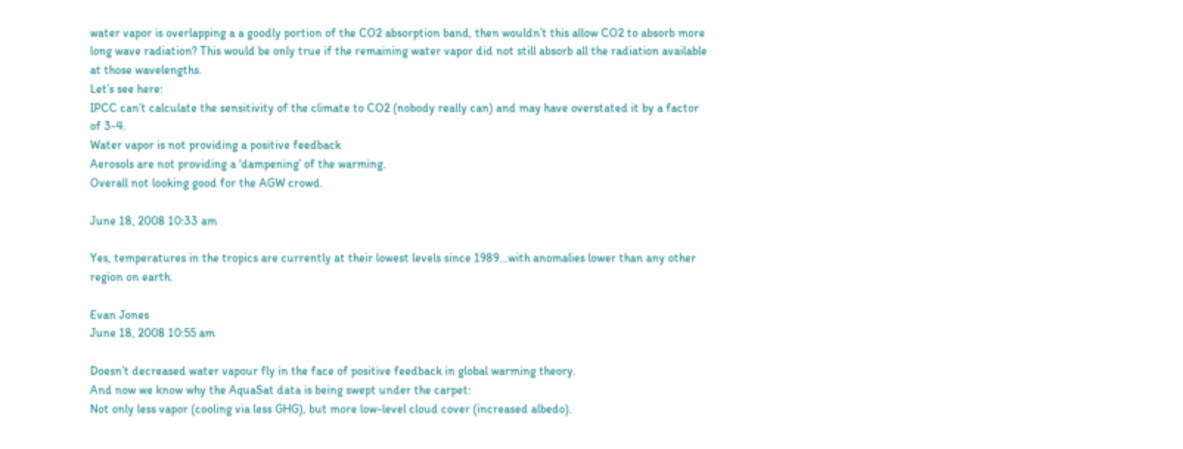water vapor is overlapping a a goodly portion of the CO2 absorption band, then wouldn’t this allow CO2 to absorb more long wave radiation? This would be only true if the remaining water vapor did not still absorb all the radiation available at those wavelengths.
Let’s see here:
IPCC can’t calculate the sensitivity of the climate to CO2 (nobody really can) and may have overstated it by a factor of 3-4.
Water vapor is not providing a positive feedback
Aerosols are not providing a ‘dampening’ of the warming.
Overall not looking good for the AGW crowd.

June 18, 2008 10:33 am

Yes, temperatures in the tropics are currently at their lowest levels since 1989…with anomalies lower than any other region on earth.

Evan Jones
June 18, 2008 10:55 am

Doesn’t decreased water vapour fly in the face of positive feedback in global warming theory.
And now we know why the AquaSat data is being swept under the carpet:
Not only less vapor (cooling via less GHG), but more low-level cloud cover (increased albedo).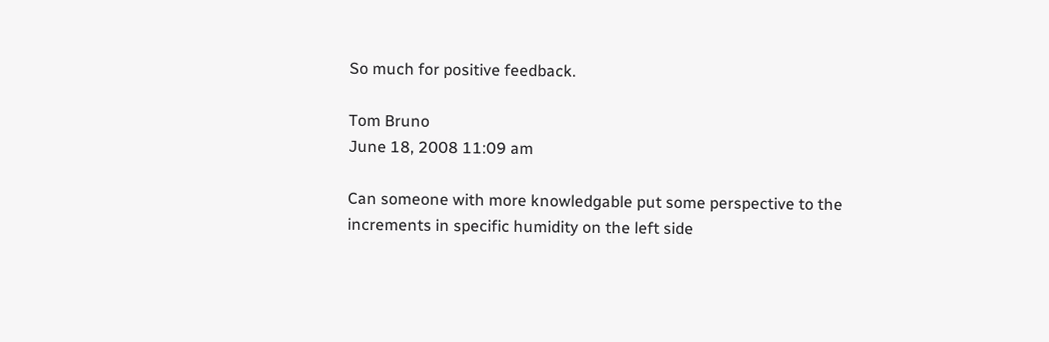So much for positive feedback.

Tom Bruno
June 18, 2008 11:09 am

Can someone with more knowledgable put some perspective to the increments in specific humidity on the left side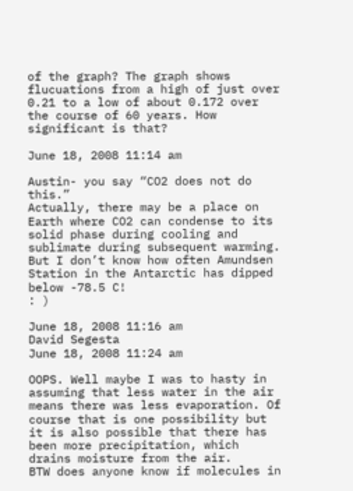of the graph? The graph shows flucuations from a high of just over 0.21 to a low of about 0.172 over the course of 60 years. How significant is that?

June 18, 2008 11:14 am

Austin- you say “CO2 does not do this.”
Actually, there may be a place on Earth where CO2 can condense to its solid phase during cooling and sublimate during subsequent warming. But I don’t know how often Amundsen Station in the Antarctic has dipped below -78.5 C!
: )

June 18, 2008 11:16 am
David Segesta
June 18, 2008 11:24 am

OOPS. Well maybe I was to hasty in assuming that less water in the air means there was less evaporation. Of course that is one possibility but it is also possible that there has been more precipitation, which drains moisture from the air.
BTW does anyone know if molecules in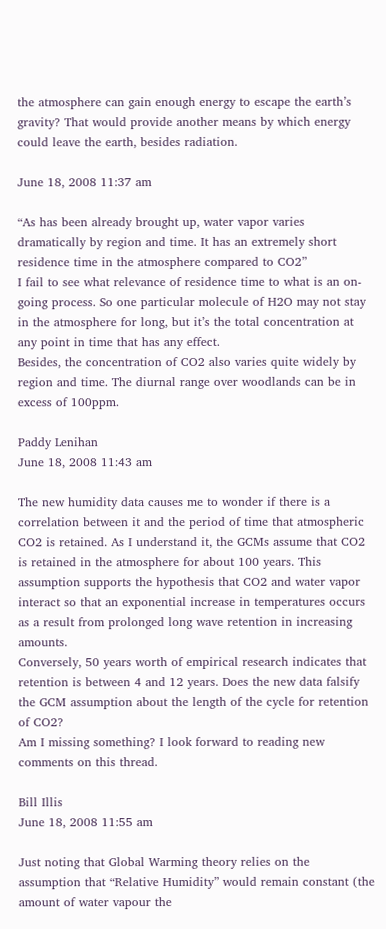the atmosphere can gain enough energy to escape the earth’s gravity? That would provide another means by which energy could leave the earth, besides radiation.

June 18, 2008 11:37 am

“As has been already brought up, water vapor varies dramatically by region and time. It has an extremely short residence time in the atmosphere compared to CO2”
I fail to see what relevance of residence time to what is an on-going process. So one particular molecule of H2O may not stay in the atmosphere for long, but it’s the total concentration at any point in time that has any effect.
Besides, the concentration of CO2 also varies quite widely by region and time. The diurnal range over woodlands can be in excess of 100ppm.

Paddy Lenihan
June 18, 2008 11:43 am

The new humidity data causes me to wonder if there is a correlation between it and the period of time that atmospheric CO2 is retained. As I understand it, the GCMs assume that CO2 is retained in the atmosphere for about 100 years. This assumption supports the hypothesis that CO2 and water vapor interact so that an exponential increase in temperatures occurs as a result from prolonged long wave retention in increasing amounts.
Conversely, 50 years worth of empirical research indicates that retention is between 4 and 12 years. Does the new data falsify the GCM assumption about the length of the cycle for retention of CO2?
Am I missing something? I look forward to reading new comments on this thread.

Bill Illis
June 18, 2008 11:55 am

Just noting that Global Warming theory relies on the assumption that “Relative Humidity” would remain constant (the amount of water vapour the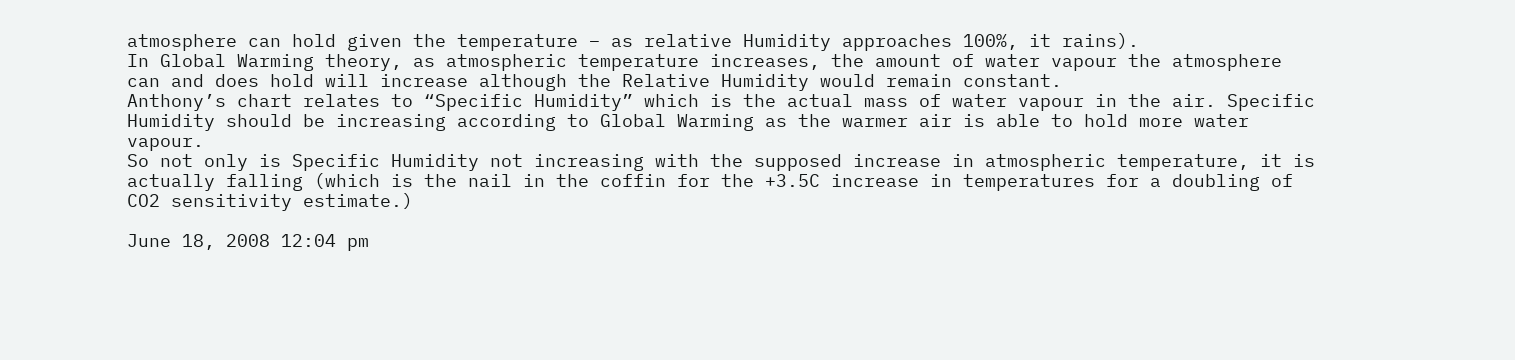atmosphere can hold given the temperature – as relative Humidity approaches 100%, it rains).
In Global Warming theory, as atmospheric temperature increases, the amount of water vapour the atmosphere can and does hold will increase although the Relative Humidity would remain constant.
Anthony’s chart relates to “Specific Humidity” which is the actual mass of water vapour in the air. Specific Humidity should be increasing according to Global Warming as the warmer air is able to hold more water vapour.
So not only is Specific Humidity not increasing with the supposed increase in atmospheric temperature, it is actually falling (which is the nail in the coffin for the +3.5C increase in temperatures for a doubling of CO2 sensitivity estimate.)

June 18, 2008 12:04 pm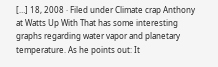[…] 18, 2008 · Filed under Climate crap Anthony at Watts Up With That has some interesting graphs regarding water vapor and planetary temperature. As he points out: It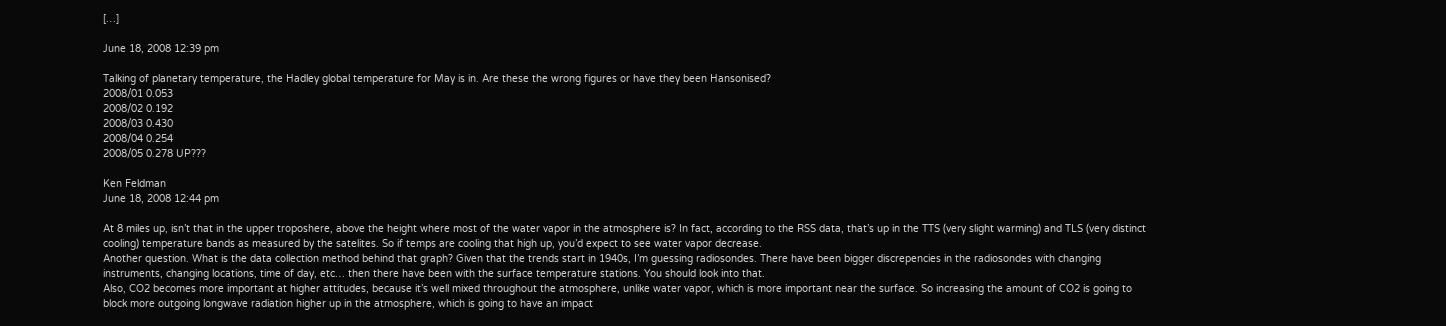[…]

June 18, 2008 12:39 pm

Talking of planetary temperature, the Hadley global temperature for May is in. Are these the wrong figures or have they been Hansonised?
2008/01 0.053
2008/02 0.192
2008/03 0.430
2008/04 0.254
2008/05 0.278 UP???

Ken Feldman
June 18, 2008 12:44 pm

At 8 miles up, isn’t that in the upper troposhere, above the height where most of the water vapor in the atmosphere is? In fact, according to the RSS data, that’s up in the TTS (very slight warming) and TLS (very distinct cooling) temperature bands as measured by the satelites. So if temps are cooling that high up, you’d expect to see water vapor decrease.
Another question. What is the data collection method behind that graph? Given that the trends start in 1940s, I’m guessing radiosondes. There have been bigger discrepencies in the radiosondes with changing instruments, changing locations, time of day, etc… then there have been with the surface temperature stations. You should look into that.
Also, CO2 becomes more important at higher attitudes, because it’s well mixed throughout the atmosphere, unlike water vapor, which is more important near the surface. So increasing the amount of CO2 is going to block more outgoing longwave radiation higher up in the atmosphere, which is going to have an impact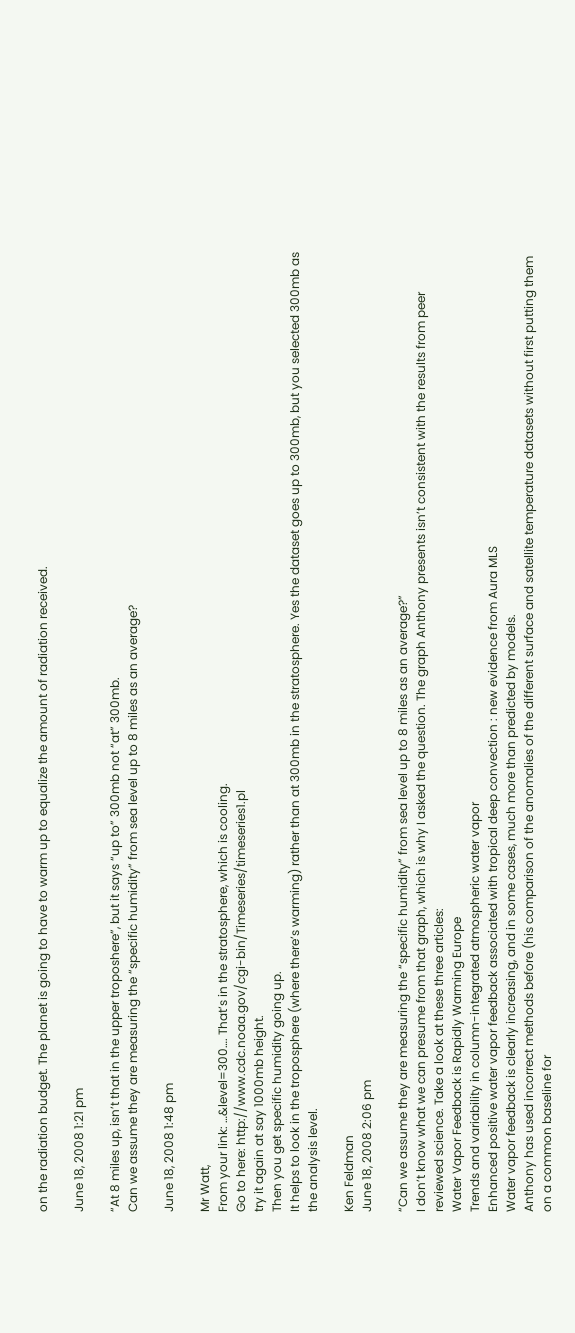on the radiation budget. The planet is going to have to warm up to equalize the amount of radiation received.

June 18, 2008 1:21 pm

“At 8 miles up, isn’t that in the upper troposhere”, but it says “up to” 300mb not “at” 300mb.
Can we assume they are measuring the “specific humidity” from sea level up to 8 miles as an average?

June 18, 2008 1:48 pm

Mr Watt,
From your link: …&level=300…. That’s in the stratosphere, which is cooling.
Go to here: http://www.cdc.noaa.gov/cgi-bin/Timeseries/timeseries1.pl
try it again at say 1000mb height.
Then you get specific humidity going up.
It helps to look in the troposphere (where there’s warming) rather than at 300mb in the stratosphere. Yes the dataset goes up to 300mb, but you selected 300mb as the analysis level.

Ken Feldman
June 18, 2008 2:06 pm

“Can we assume they are measuring the “specific humidity” from sea level up to 8 miles as an average?”
I don’t know what we can presume from that graph, which is why I asked the question. The graph Anthony presents isn’t consistent with the results from peer reviewed science. Take a look at these three articles:
Water Vapor Feedback is Rapidly Warming Europe
Trends and variability in column-integrated atmospheric water vapor
Enhanced positive water vapor feedback associated with tropical deep convection : new evidence from Aura MLS
Water vapor feedback is clearly increasing, and in some cases, much more than predicted by models.
Anthony has used incorrect methods before (his comparison of the anomalies of the different surface and satellite temperature datasets without first putting them on a common baseline for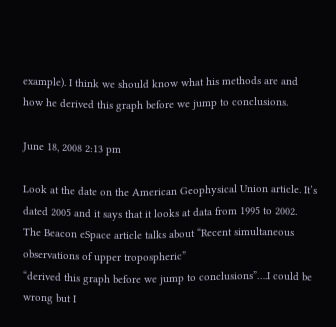example). I think we should know what his methods are and how he derived this graph before we jump to conclusions.

June 18, 2008 2:13 pm

Look at the date on the American Geophysical Union article. It’s dated 2005 and it says that it looks at data from 1995 to 2002.
The Beacon eSpace article talks about “Recent simultaneous observations of upper tropospheric”
“derived this graph before we jump to conclusions”….I could be wrong but I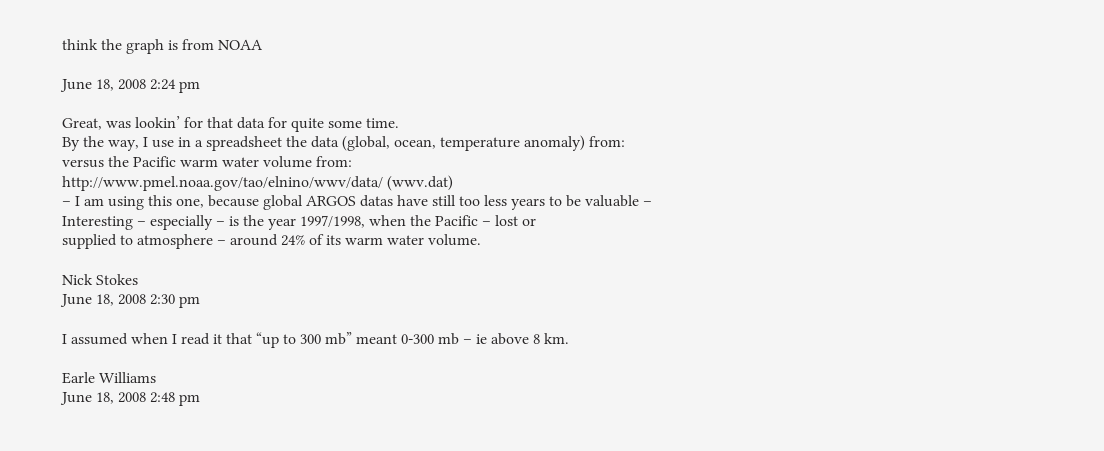think the graph is from NOAA

June 18, 2008 2:24 pm

Great, was lookin’ for that data for quite some time.
By the way, I use in a spreadsheet the data (global, ocean, temperature anomaly) from:
versus the Pacific warm water volume from:
http://www.pmel.noaa.gov/tao/elnino/wwv/data/ (wwv.dat)
– I am using this one, because global ARGOS datas have still too less years to be valuable –
Interesting – especially – is the year 1997/1998, when the Pacific – lost or
supplied to atmosphere – around 24% of its warm water volume.

Nick Stokes
June 18, 2008 2:30 pm

I assumed when I read it that “up to 300 mb” meant 0-300 mb – ie above 8 km.

Earle Williams
June 18, 2008 2:48 pm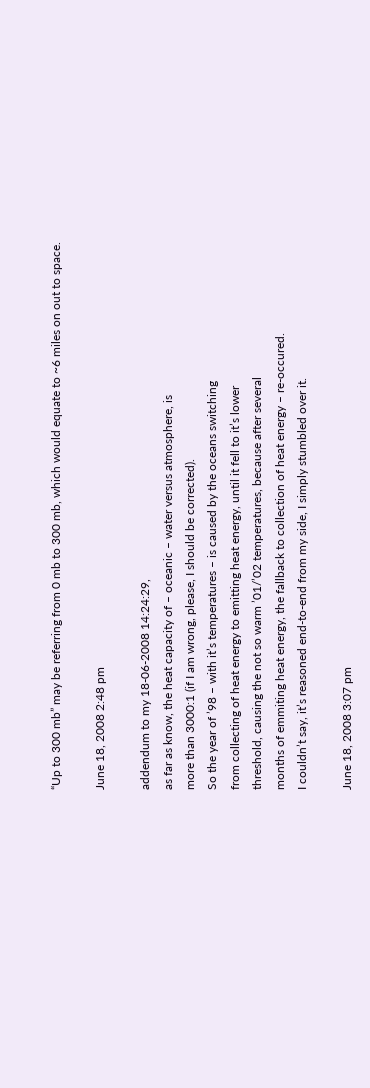“Up to 300 mb” may be referring from 0 mb to 300 mb, which would equate to ~6 miles on out to space.

June 18, 2008 2:48 pm

addendum to my 18-06-2008 14:24:29,
as far as know, the heat capacity of – oceanic – water versus atmosphere, is
more than 3000:1 (if I am wrong, please, I should be corrected).
So the year of ’98 – with it’s temperatures – is caused by the oceans switching
from collecting of heat energy to emitting heat energy, until it fell to it’s lower
threshold, causing the not so warm ’01/’02 temperatures, because after several
months of emmiting heat energy, the fallback to collection of heat energy – re-occured.
I couldn’t say, it’s reasoned end-to-end from my side, I simply stumbled over it.

June 18, 2008 3:07 pm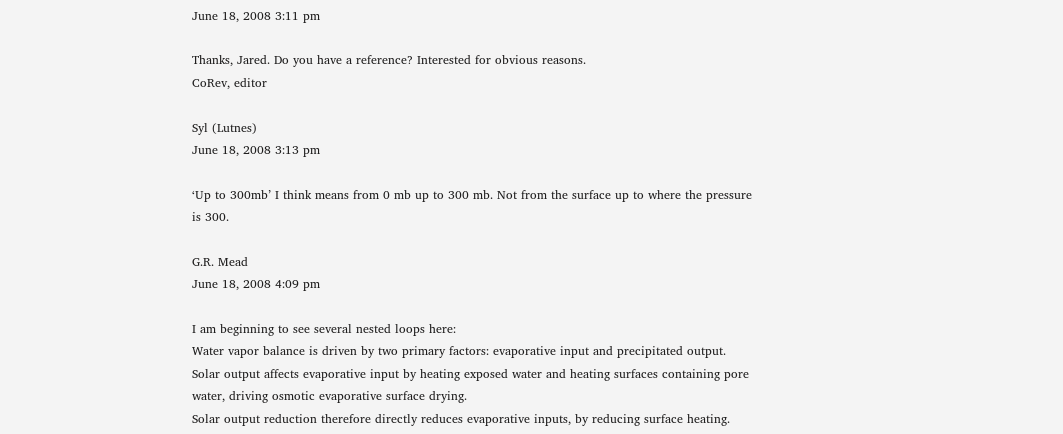June 18, 2008 3:11 pm

Thanks, Jared. Do you have a reference? Interested for obvious reasons.
CoRev, editor

Syl (Lutnes)
June 18, 2008 3:13 pm

‘Up to 300mb’ I think means from 0 mb up to 300 mb. Not from the surface up to where the pressure is 300.

G.R. Mead
June 18, 2008 4:09 pm

I am beginning to see several nested loops here:
Water vapor balance is driven by two primary factors: evaporative input and precipitated output.
Solar output affects evaporative input by heating exposed water and heating surfaces containing pore water, driving osmotic evaporative surface drying.
Solar output reduction therefore directly reduces evaporative inputs, by reducing surface heating.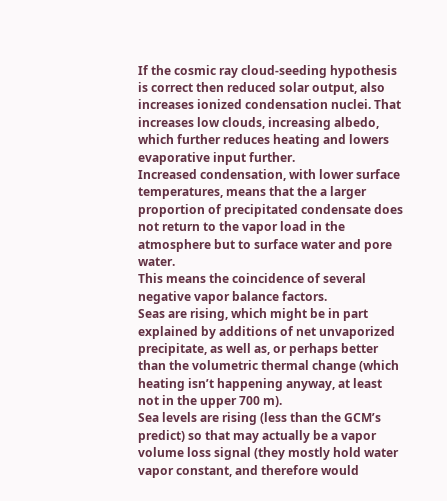If the cosmic ray cloud-seeding hypothesis is correct then reduced solar output, also increases ionized condensation nuclei. That increases low clouds, increasing albedo, which further reduces heating and lowers evaporative input further.
Increased condensation, with lower surface temperatures, means that the a larger proportion of precipitated condensate does not return to the vapor load in the atmosphere but to surface water and pore water.
This means the coincidence of several negative vapor balance factors.
Seas are rising, which might be in part explained by additions of net unvaporized precipitate, as well as, or perhaps better than the volumetric thermal change (which heating isn’t happening anyway, at least not in the upper 700 m).
Sea levels are rising (less than the GCM’s predict) so that may actually be a vapor volume loss signal (they mostly hold water vapor constant, and therefore would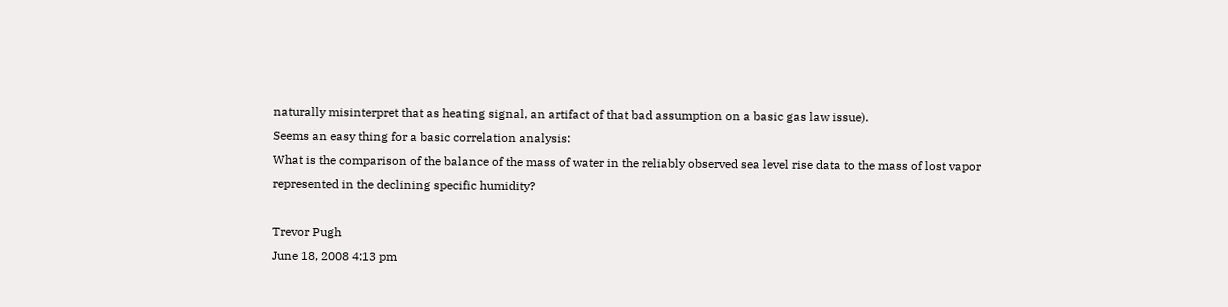naturally misinterpret that as heating signal, an artifact of that bad assumption on a basic gas law issue).
Seems an easy thing for a basic correlation analysis:
What is the comparison of the balance of the mass of water in the reliably observed sea level rise data to the mass of lost vapor represented in the declining specific humidity?

Trevor Pugh
June 18, 2008 4:13 pm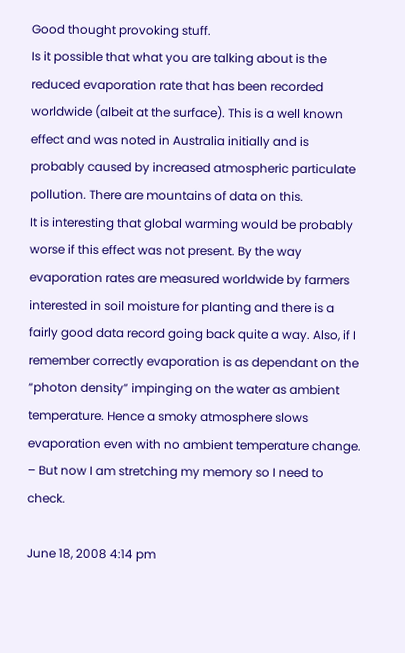Good thought provoking stuff.
Is it possible that what you are talking about is the reduced evaporation rate that has been recorded worldwide (albeit at the surface). This is a well known effect and was noted in Australia initially and is probably caused by increased atmospheric particulate pollution. There are mountains of data on this.
It is interesting that global warming would be probably worse if this effect was not present. By the way evaporation rates are measured worldwide by farmers interested in soil moisture for planting and there is a fairly good data record going back quite a way. Also, if I remember correctly evaporation is as dependant on the “photon density” impinging on the water as ambient temperature. Hence a smoky atmosphere slows evaporation even with no ambient temperature change. – But now I am stretching my memory so I need to check.

June 18, 2008 4:14 pm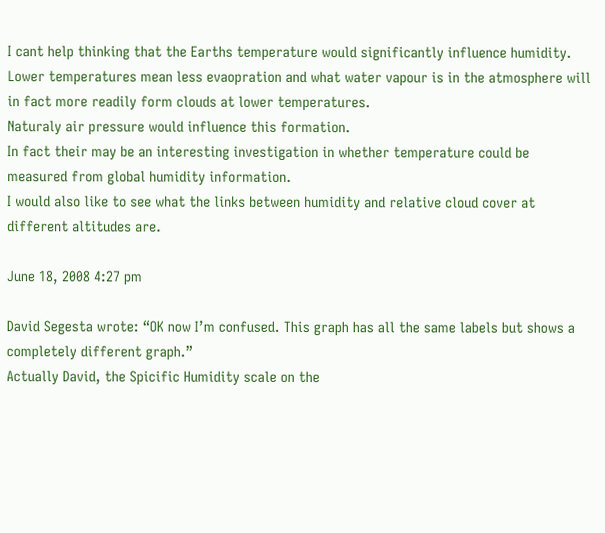I cant help thinking that the Earths temperature would significantly influence humidity. Lower temperatures mean less evaopration and what water vapour is in the atmosphere will in fact more readily form clouds at lower temperatures.
Naturaly air pressure would influence this formation.
In fact their may be an interesting investigation in whether temperature could be measured from global humidity information.
I would also like to see what the links between humidity and relative cloud cover at different altitudes are.

June 18, 2008 4:27 pm

David Segesta wrote: “OK now I’m confused. This graph has all the same labels but shows a completely different graph.”
Actually David, the Spicific Humidity scale on the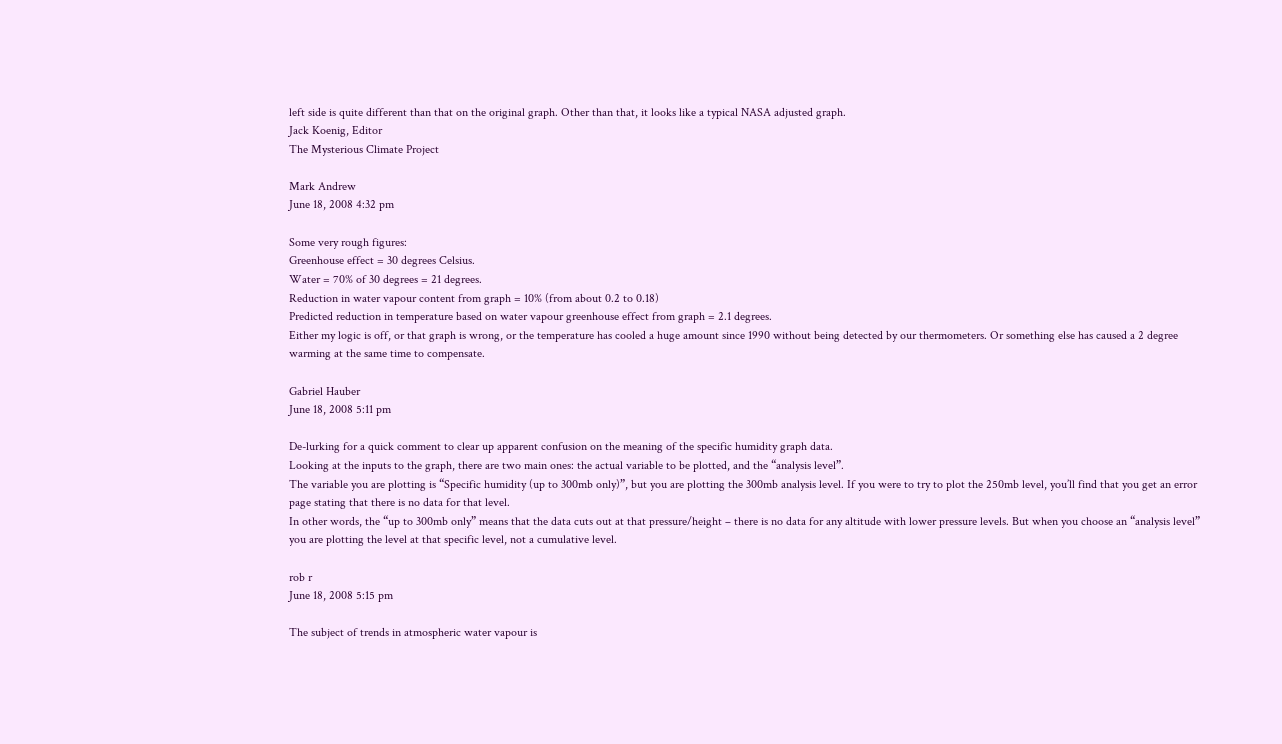left side is quite different than that on the original graph. Other than that, it looks like a typical NASA adjusted graph.
Jack Koenig, Editor
The Mysterious Climate Project

Mark Andrew
June 18, 2008 4:32 pm

Some very rough figures:
Greenhouse effect = 30 degrees Celsius.
Water = 70% of 30 degrees = 21 degrees.
Reduction in water vapour content from graph = 10% (from about 0.2 to 0.18)
Predicted reduction in temperature based on water vapour greenhouse effect from graph = 2.1 degrees.
Either my logic is off, or that graph is wrong, or the temperature has cooled a huge amount since 1990 without being detected by our thermometers. Or something else has caused a 2 degree warming at the same time to compensate.

Gabriel Hauber
June 18, 2008 5:11 pm

De-lurking for a quick comment to clear up apparent confusion on the meaning of the specific humidity graph data.
Looking at the inputs to the graph, there are two main ones: the actual variable to be plotted, and the “analysis level”.
The variable you are plotting is “Specific humidity (up to 300mb only)”, but you are plotting the 300mb analysis level. If you were to try to plot the 250mb level, you’ll find that you get an error page stating that there is no data for that level.
In other words, the “up to 300mb only” means that the data cuts out at that pressure/height – there is no data for any altitude with lower pressure levels. But when you choose an “analysis level” you are plotting the level at that specific level, not a cumulative level.

rob r
June 18, 2008 5:15 pm

The subject of trends in atmospheric water vapour is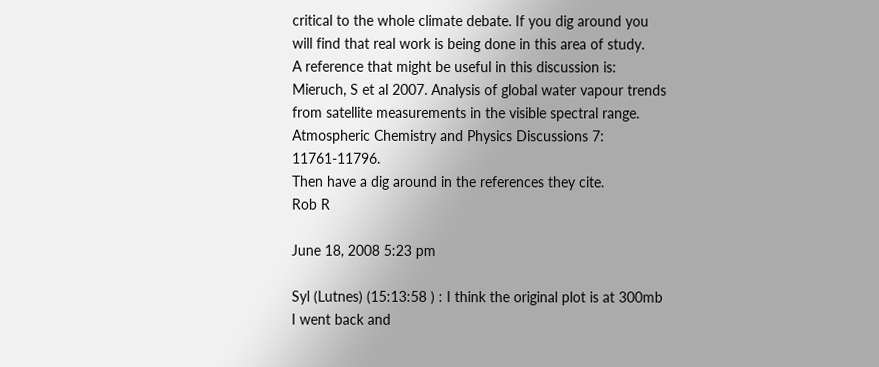critical to the whole climate debate. If you dig around you will find that real work is being done in this area of study.
A reference that might be useful in this discussion is:
Mieruch, S et al 2007. Analysis of global water vapour trends from satellite measurements in the visible spectral range. Atmospheric Chemistry and Physics Discussions 7: 11761-11796.
Then have a dig around in the references they cite.
Rob R

June 18, 2008 5:23 pm

Syl (Lutnes) (15:13:58 ) : I think the original plot is at 300mb
I went back and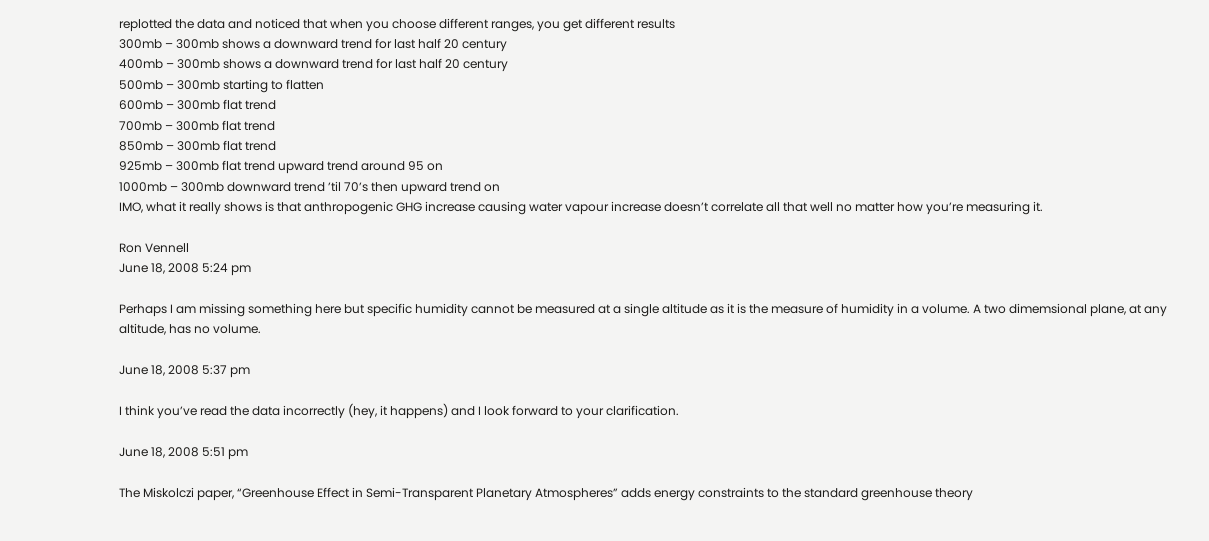replotted the data and noticed that when you choose different ranges, you get different results
300mb – 300mb shows a downward trend for last half 20 century
400mb – 300mb shows a downward trend for last half 20 century
500mb – 300mb starting to flatten
600mb – 300mb flat trend
700mb – 300mb flat trend
850mb – 300mb flat trend
925mb – 300mb flat trend upward trend around 95 on
1000mb – 300mb downward trend ’til 70’s then upward trend on
IMO, what it really shows is that anthropogenic GHG increase causing water vapour increase doesn’t correlate all that well no matter how you’re measuring it.

Ron Vennell
June 18, 2008 5:24 pm

Perhaps I am missing something here but specific humidity cannot be measured at a single altitude as it is the measure of humidity in a volume. A two dimemsional plane, at any altitude, has no volume.

June 18, 2008 5:37 pm

I think you’ve read the data incorrectly (hey, it happens) and I look forward to your clarification.

June 18, 2008 5:51 pm

The Miskolczi paper, “Greenhouse Effect in Semi-Transparent Planetary Atmospheres” adds energy constraints to the standard greenhouse theory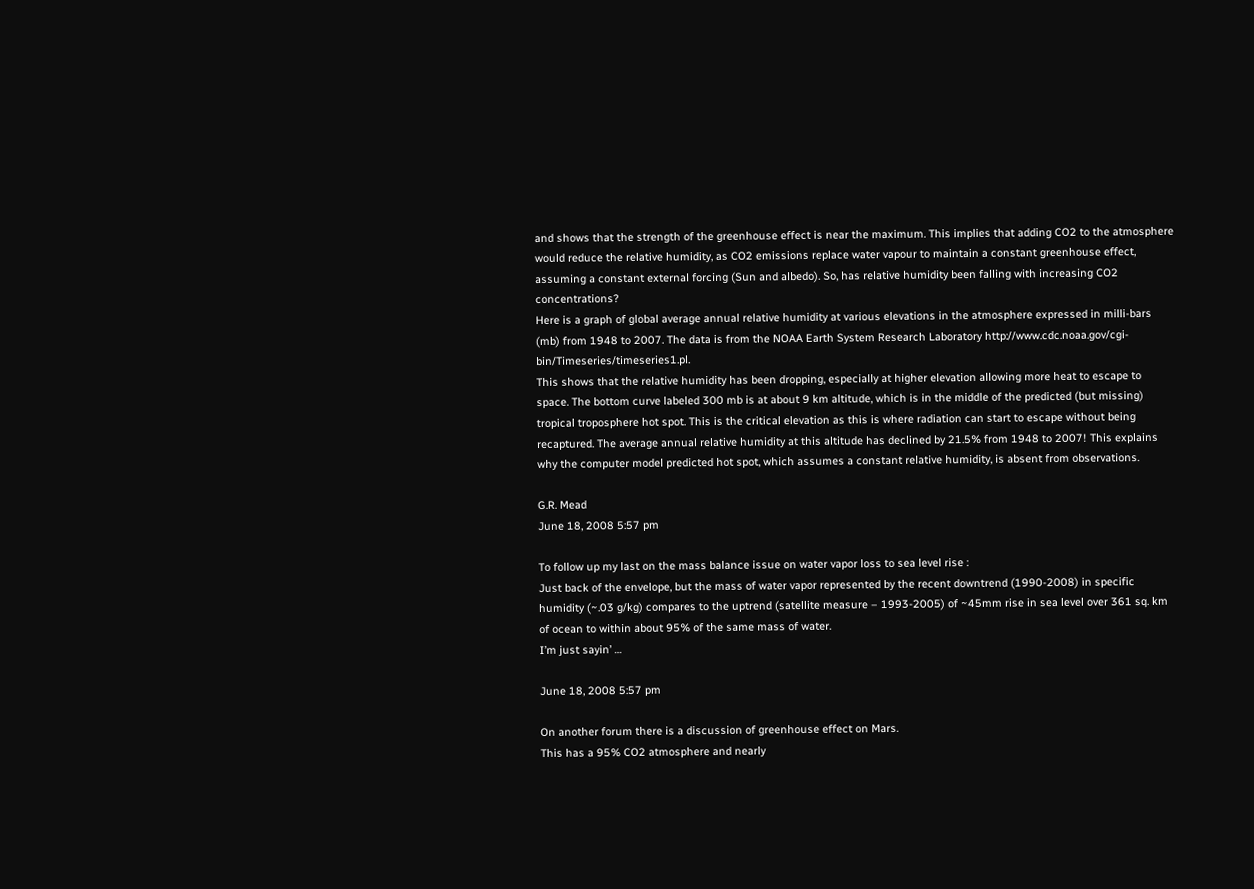and shows that the strength of the greenhouse effect is near the maximum. This implies that adding CO2 to the atmosphere would reduce the relative humidity, as CO2 emissions replace water vapour to maintain a constant greenhouse effect, assuming a constant external forcing (Sun and albedo). So, has relative humidity been falling with increasing CO2 concentrations?
Here is a graph of global average annual relative humidity at various elevations in the atmosphere expressed in milli-bars (mb) from 1948 to 2007. The data is from the NOAA Earth System Research Laboratory http://www.cdc.noaa.gov/cgi-bin/Timeseries/timeseries1.pl.
This shows that the relative humidity has been dropping, especially at higher elevation allowing more heat to escape to space. The bottom curve labeled 300 mb is at about 9 km altitude, which is in the middle of the predicted (but missing) tropical troposphere hot spot. This is the critical elevation as this is where radiation can start to escape without being recaptured. The average annual relative humidity at this altitude has declined by 21.5% from 1948 to 2007! This explains why the computer model predicted hot spot, which assumes a constant relative humidity, is absent from observations.

G.R. Mead
June 18, 2008 5:57 pm

To follow up my last on the mass balance issue on water vapor loss to sea level rise :
Just back of the envelope, but the mass of water vapor represented by the recent downtrend (1990-2008) in specific humidity (~.03 g/kg) compares to the uptrend (satellite measure – 1993-2005) of ~45mm rise in sea level over 361 sq. km of ocean to within about 95% of the same mass of water.
I’m just sayin’ …

June 18, 2008 5:57 pm

On another forum there is a discussion of greenhouse effect on Mars.
This has a 95% CO2 atmosphere and nearly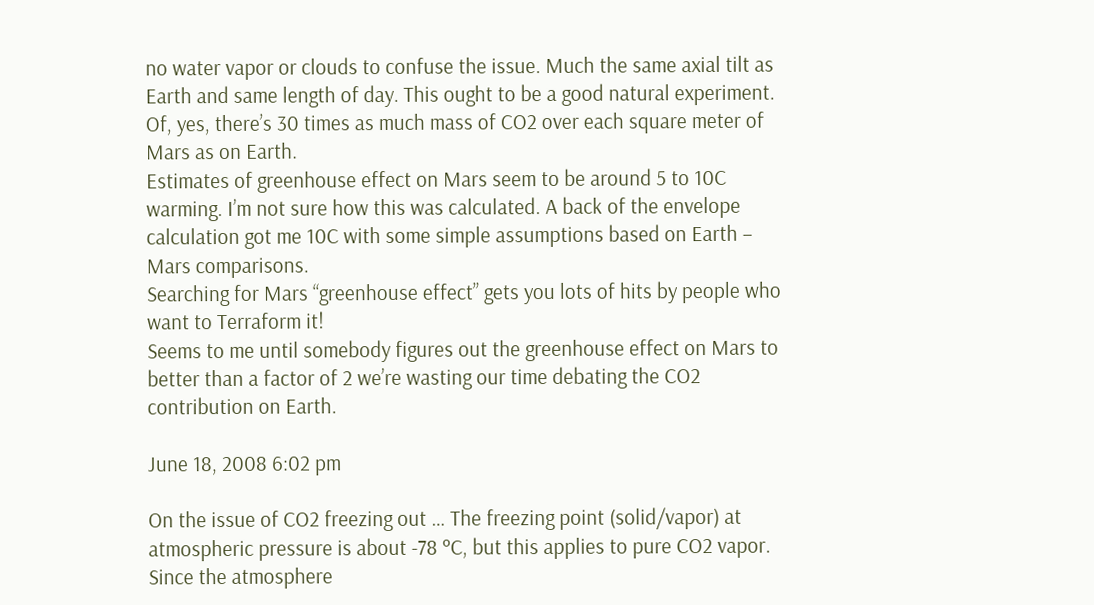no water vapor or clouds to confuse the issue. Much the same axial tilt as Earth and same length of day. This ought to be a good natural experiment.
Of, yes, there’s 30 times as much mass of CO2 over each square meter of Mars as on Earth.
Estimates of greenhouse effect on Mars seem to be around 5 to 10C warming. I’m not sure how this was calculated. A back of the envelope calculation got me 10C with some simple assumptions based on Earth – Mars comparisons.
Searching for Mars “greenhouse effect” gets you lots of hits by people who want to Terraform it!
Seems to me until somebody figures out the greenhouse effect on Mars to better than a factor of 2 we’re wasting our time debating the CO2 contribution on Earth.

June 18, 2008 6:02 pm

On the issue of CO2 freezing out … The freezing point (solid/vapor) at atmospheric pressure is about -78 ºC, but this applies to pure CO2 vapor. Since the atmosphere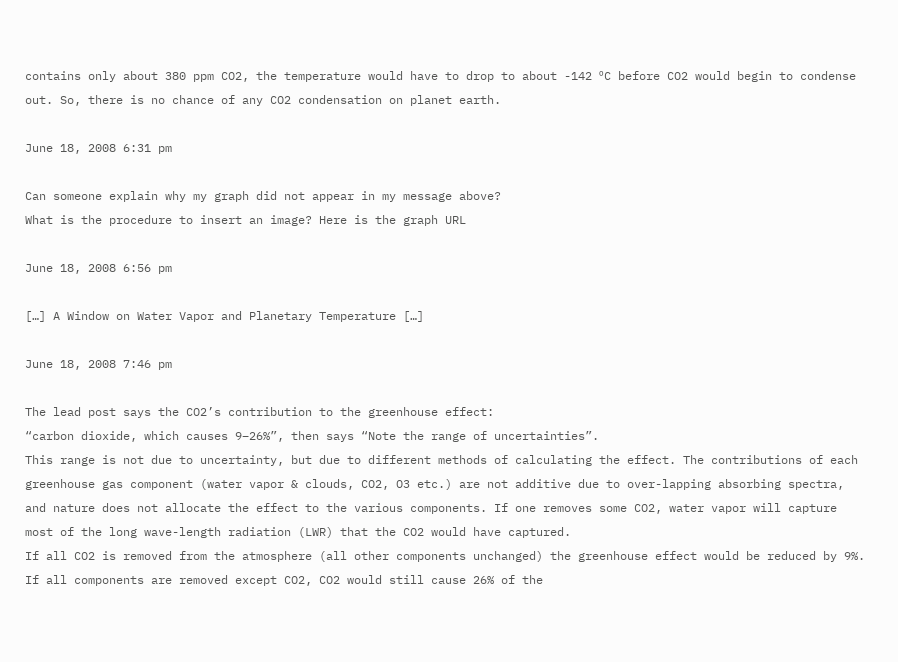contains only about 380 ppm CO2, the temperature would have to drop to about -142 ºC before CO2 would begin to condense out. So, there is no chance of any CO2 condensation on planet earth.

June 18, 2008 6:31 pm

Can someone explain why my graph did not appear in my message above?
What is the procedure to insert an image? Here is the graph URL

June 18, 2008 6:56 pm

[…] A Window on Water Vapor and Planetary Temperature […]

June 18, 2008 7:46 pm

The lead post says the CO2’s contribution to the greenhouse effect:
“carbon dioxide, which causes 9–26%”, then says “Note the range of uncertainties”.
This range is not due to uncertainty, but due to different methods of calculating the effect. The contributions of each greenhouse gas component (water vapor & clouds, CO2, O3 etc.) are not additive due to over-lapping absorbing spectra, and nature does not allocate the effect to the various components. If one removes some CO2, water vapor will capture most of the long wave-length radiation (LWR) that the CO2 would have captured.
If all CO2 is removed from the atmosphere (all other components unchanged) the greenhouse effect would be reduced by 9%. If all components are removed except CO2, CO2 would still cause 26% of the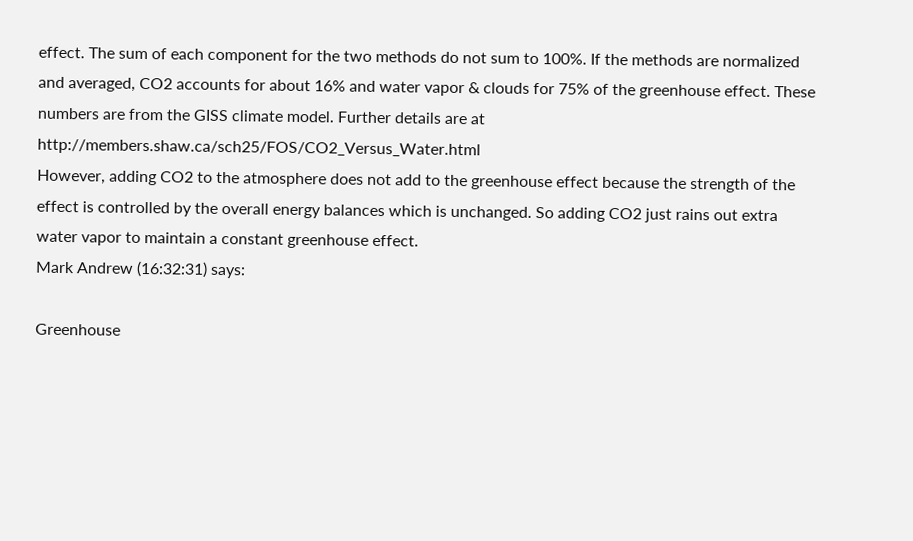effect. The sum of each component for the two methods do not sum to 100%. If the methods are normalized and averaged, CO2 accounts for about 16% and water vapor & clouds for 75% of the greenhouse effect. These numbers are from the GISS climate model. Further details are at http://members.shaw.ca/sch25/FOS/CO2_Versus_Water.html
However, adding CO2 to the atmosphere does not add to the greenhouse effect because the strength of the effect is controlled by the overall energy balances which is unchanged. So adding CO2 just rains out extra water vapor to maintain a constant greenhouse effect.
Mark Andrew (16:32:31) says:

Greenhouse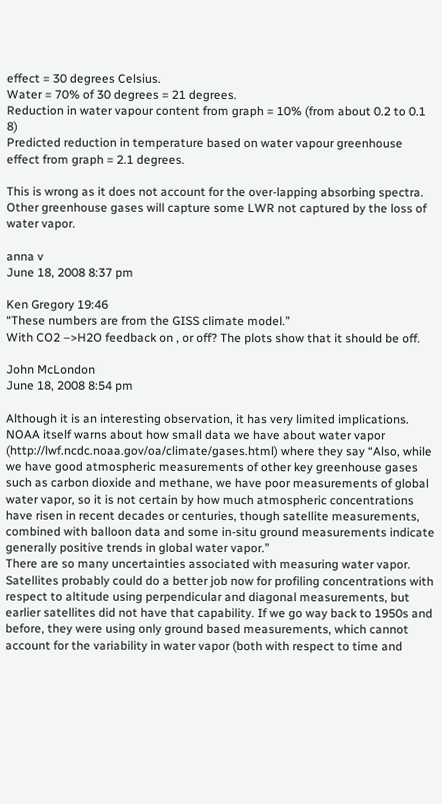effect = 30 degrees Celsius.
Water = 70% of 30 degrees = 21 degrees.
Reduction in water vapour content from graph = 10% (from about 0.2 to 0.1 8)
Predicted reduction in temperature based on water vapour greenhouse effect from graph = 2.1 degrees.

This is wrong as it does not account for the over-lapping absorbing spectra. Other greenhouse gases will capture some LWR not captured by the loss of water vapor.

anna v
June 18, 2008 8:37 pm

Ken Gregory 19:46
“These numbers are from the GISS climate model.”
With CO2 –>H2O feedback on , or off? The plots show that it should be off.

John McLondon
June 18, 2008 8:54 pm

Although it is an interesting observation, it has very limited implications. NOAA itself warns about how small data we have about water vapor (http://lwf.ncdc.noaa.gov/oa/climate/gases.html) where they say “Also, while we have good atmospheric measurements of other key greenhouse gases such as carbon dioxide and methane, we have poor measurements of global water vapor, so it is not certain by how much atmospheric concentrations have risen in recent decades or centuries, though satellite measurements, combined with balloon data and some in-situ ground measurements indicate generally positive trends in global water vapor.”
There are so many uncertainties associated with measuring water vapor. Satellites probably could do a better job now for profiling concentrations with respect to altitude using perpendicular and diagonal measurements, but earlier satellites did not have that capability. If we go way back to 1950s and before, they were using only ground based measurements, which cannot account for the variability in water vapor (both with respect to time and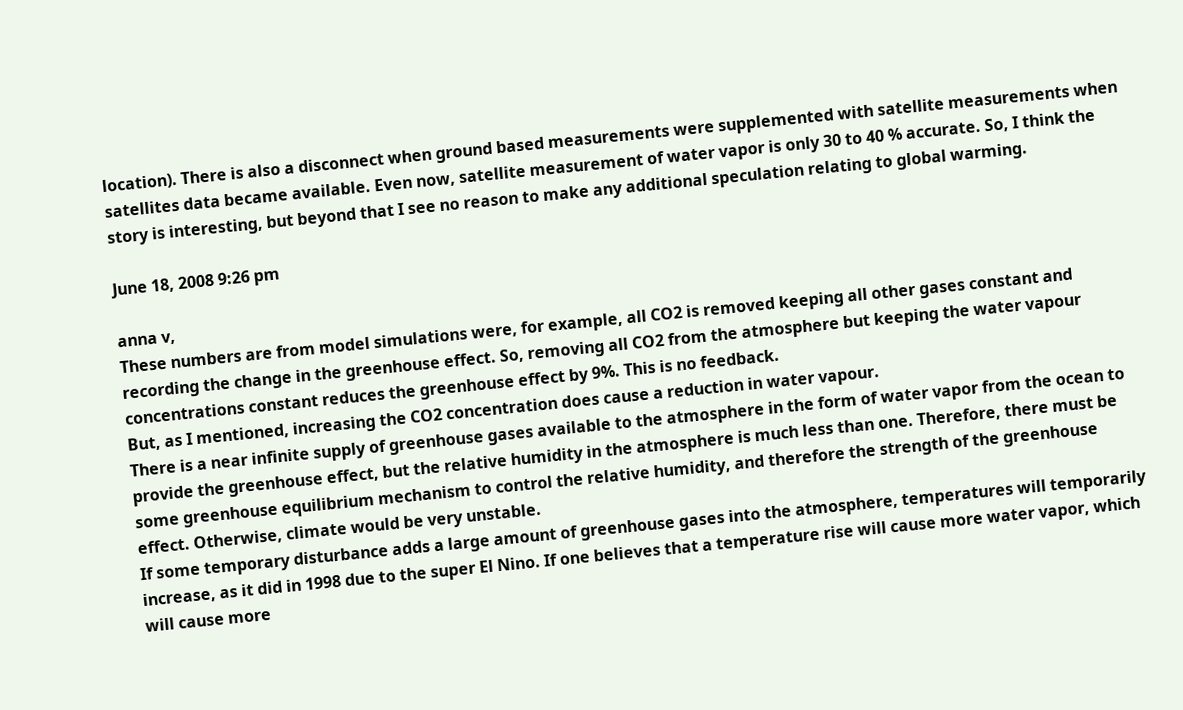location). There is also a disconnect when ground based measurements were supplemented with satellite measurements when satellites data became available. Even now, satellite measurement of water vapor is only 30 to 40 % accurate. So, I think the story is interesting, but beyond that I see no reason to make any additional speculation relating to global warming.

June 18, 2008 9:26 pm

anna v,
These numbers are from model simulations were, for example, all CO2 is removed keeping all other gases constant and recording the change in the greenhouse effect. So, removing all CO2 from the atmosphere but keeping the water vapour concentrations constant reduces the greenhouse effect by 9%. This is no feedback.
But, as I mentioned, increasing the CO2 concentration does cause a reduction in water vapour.
There is a near infinite supply of greenhouse gases available to the atmosphere in the form of water vapor from the ocean to provide the greenhouse effect, but the relative humidity in the atmosphere is much less than one. Therefore, there must be some greenhouse equilibrium mechanism to control the relative humidity, and therefore the strength of the greenhouse effect. Otherwise, climate would be very unstable.
If some temporary disturbance adds a large amount of greenhouse gases into the atmosphere, temperatures will temporarily increase, as it did in 1998 due to the super El Nino. If one believes that a temperature rise will cause more water vapor, which will cause more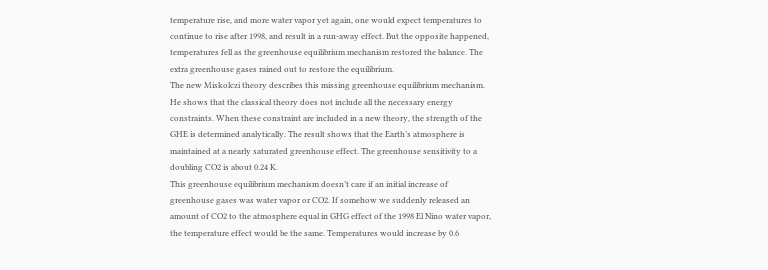temperature rise, and more water vapor yet again, one would expect temperatures to continue to rise after 1998, and result in a run-away effect. But the opposite happened, temperatures fell as the greenhouse equilibrium mechanism restored the balance. The extra greenhouse gases rained out to restore the equilibrium.
The new Miskolczi theory describes this missing greenhouse equilibrium mechanism. He shows that the classical theory does not include all the necessary energy constraints. When these constraint are included in a new theory, the strength of the GHE is determined analytically. The result shows that the Earth’s atmosphere is maintained at a nearly saturated greenhouse effect. The greenhouse sensitivity to a doubling CO2 is about 0.24 K.
This greenhouse equilibrium mechanism doesn’t care if an initial increase of greenhouse gases was water vapor or CO2. If somehow we suddenly released an amount of CO2 to the atmosphere equal in GHG effect of the 1998 El Nino water vapor, the temperature effect would be the same. Temperatures would increase by 0.6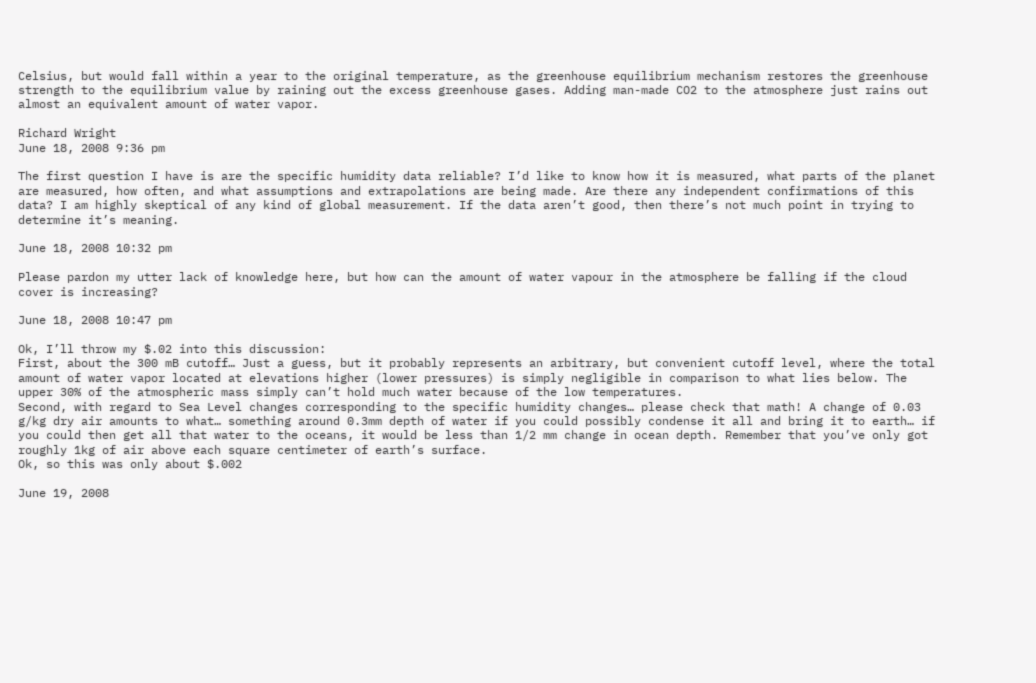Celsius, but would fall within a year to the original temperature, as the greenhouse equilibrium mechanism restores the greenhouse strength to the equilibrium value by raining out the excess greenhouse gases. Adding man-made CO2 to the atmosphere just rains out almost an equivalent amount of water vapor.

Richard Wright
June 18, 2008 9:36 pm

The first question I have is are the specific humidity data reliable? I’d like to know how it is measured, what parts of the planet are measured, how often, and what assumptions and extrapolations are being made. Are there any independent confirmations of this data? I am highly skeptical of any kind of global measurement. If the data aren’t good, then there’s not much point in trying to determine it’s meaning.

June 18, 2008 10:32 pm

Please pardon my utter lack of knowledge here, but how can the amount of water vapour in the atmosphere be falling if the cloud cover is increasing?

June 18, 2008 10:47 pm

Ok, I’ll throw my $.02 into this discussion:
First, about the 300 mB cutoff… Just a guess, but it probably represents an arbitrary, but convenient cutoff level, where the total amount of water vapor located at elevations higher (lower pressures) is simply negligible in comparison to what lies below. The upper 30% of the atmospheric mass simply can’t hold much water because of the low temperatures.
Second, with regard to Sea Level changes corresponding to the specific humidity changes… please check that math! A change of 0.03 g/kg dry air amounts to what… something around 0.3mm depth of water if you could possibly condense it all and bring it to earth… if you could then get all that water to the oceans, it would be less than 1/2 mm change in ocean depth. Remember that you’ve only got roughly 1kg of air above each square centimeter of earth’s surface.
Ok, so this was only about $.002

June 19, 2008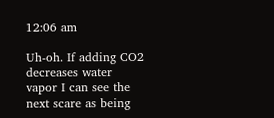12:06 am

Uh-oh. If adding CO2 decreases water vapor I can see the next scare as being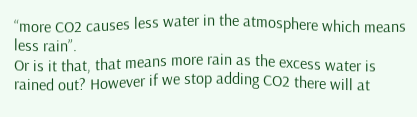“more CO2 causes less water in the atmosphere which means less rain”.
Or is it that, that means more rain as the excess water is rained out? However if we stop adding CO2 there will at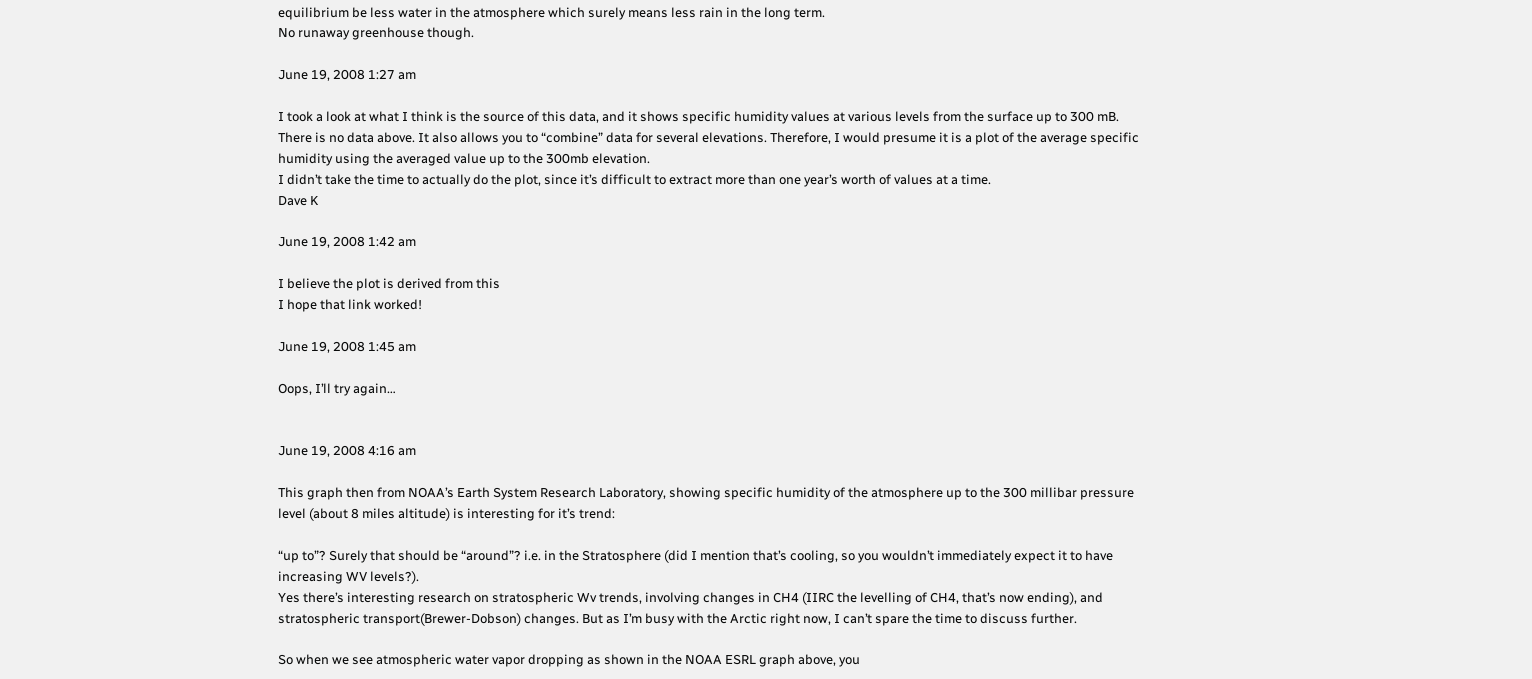equilibrium be less water in the atmosphere which surely means less rain in the long term.
No runaway greenhouse though.

June 19, 2008 1:27 am

I took a look at what I think is the source of this data, and it shows specific humidity values at various levels from the surface up to 300 mB. There is no data above. It also allows you to “combine” data for several elevations. Therefore, I would presume it is a plot of the average specific humidity using the averaged value up to the 300mb elevation.
I didn’t take the time to actually do the plot, since it’s difficult to extract more than one year’s worth of values at a time.
Dave K

June 19, 2008 1:42 am

I believe the plot is derived from this
I hope that link worked!

June 19, 2008 1:45 am

Oops, I’ll try again…


June 19, 2008 4:16 am

This graph then from NOAA’s Earth System Research Laboratory, showing specific humidity of the atmosphere up to the 300 millibar pressure level (about 8 miles altitude) is interesting for it’s trend:

“up to”? Surely that should be “around”? i.e. in the Stratosphere (did I mention that’s cooling, so you wouldn’t immediately expect it to have increasing WV levels?).
Yes there’s interesting research on stratospheric Wv trends, involving changes in CH4 (IIRC the levelling of CH4, that’s now ending), and stratospheric transport(Brewer-Dobson) changes. But as I’m busy with the Arctic right now, I can’t spare the time to discuss further.

So when we see atmospheric water vapor dropping as shown in the NOAA ESRL graph above, you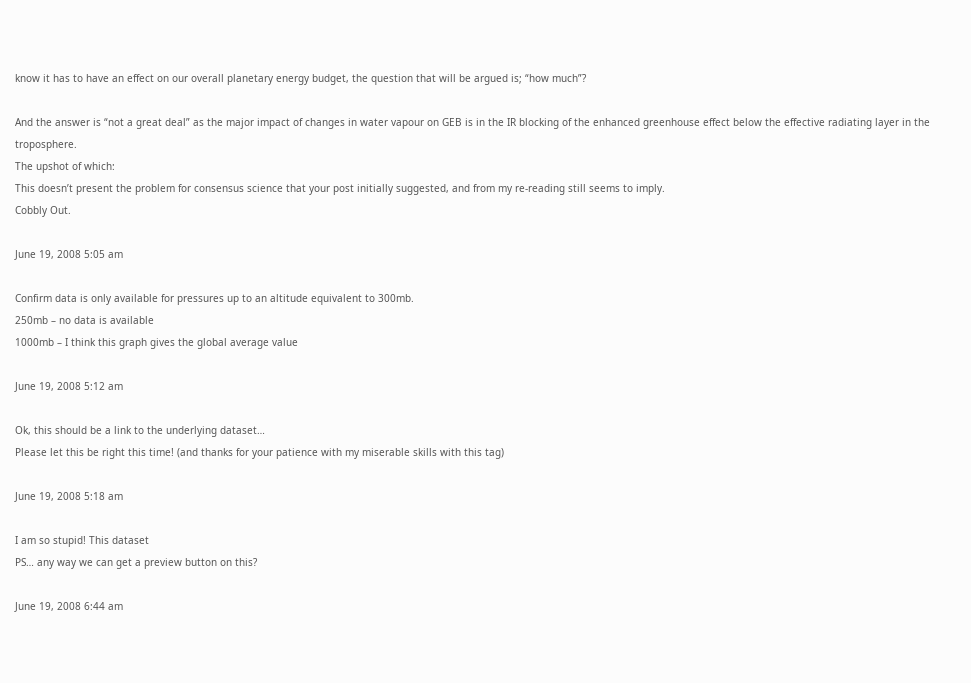know it has to have an effect on our overall planetary energy budget, the question that will be argued is; “how much”?

And the answer is “not a great deal” as the major impact of changes in water vapour on GEB is in the IR blocking of the enhanced greenhouse effect below the effective radiating layer in the troposphere.
The upshot of which:
This doesn’t present the problem for consensus science that your post initially suggested, and from my re-reading still seems to imply.
Cobbly Out.

June 19, 2008 5:05 am

Confirm data is only available for pressures up to an altitude equivalent to 300mb.
250mb – no data is available
1000mb – I think this graph gives the global average value

June 19, 2008 5:12 am

Ok, this should be a link to the underlying dataset…
Please let this be right this time! (and thanks for your patience with my miserable skills with this tag)

June 19, 2008 5:18 am

I am so stupid! This dataset
PS… any way we can get a preview button on this?

June 19, 2008 6:44 am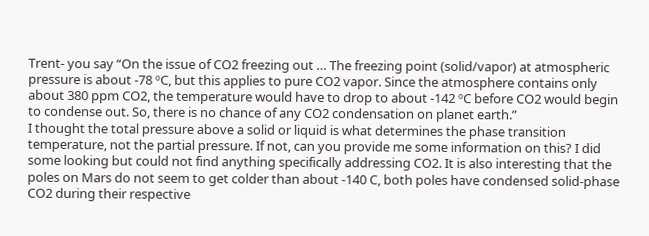Trent- you say “On the issue of CO2 freezing out … The freezing point (solid/vapor) at atmospheric pressure is about -78 ºC, but this applies to pure CO2 vapor. Since the atmosphere contains only about 380 ppm CO2, the temperature would have to drop to about -142 ºC before CO2 would begin to condense out. So, there is no chance of any CO2 condensation on planet earth.”
I thought the total pressure above a solid or liquid is what determines the phase transition temperature, not the partial pressure. If not, can you provide me some information on this? I did some looking but could not find anything specifically addressing CO2. It is also interesting that the poles on Mars do not seem to get colder than about -140 C, both poles have condensed solid-phase CO2 during their respective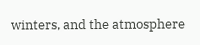winters, and the atmosphere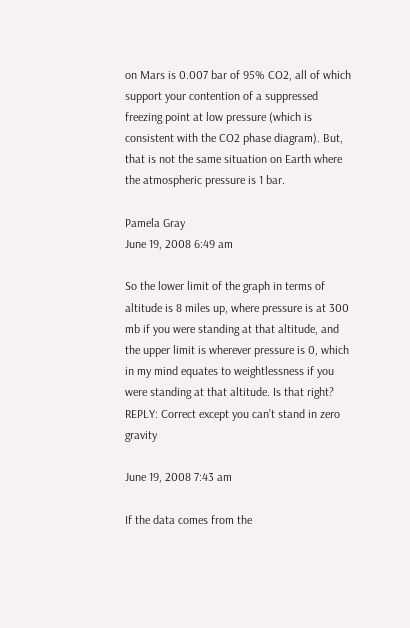on Mars is 0.007 bar of 95% CO2, all of which support your contention of a suppressed freezing point at low pressure (which is consistent with the CO2 phase diagram). But, that is not the same situation on Earth where the atmospheric pressure is 1 bar.

Pamela Gray
June 19, 2008 6:49 am

So the lower limit of the graph in terms of altitude is 8 miles up, where pressure is at 300 mb if you were standing at that altitude, and the upper limit is wherever pressure is 0, which in my mind equates to weightlessness if you were standing at that altitude. Is that right?
REPLY: Correct except you can’t stand in zero gravity

June 19, 2008 7:43 am

If the data comes from the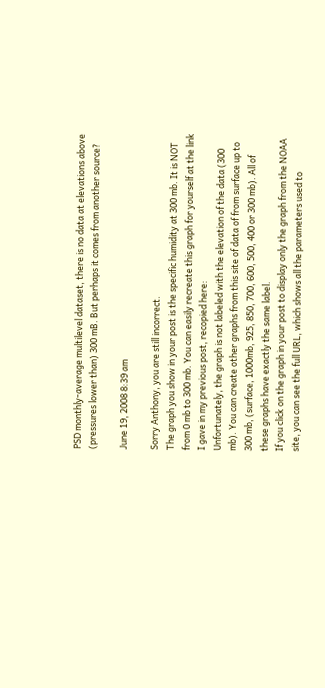PSD monthly-average multilevel dataset, there is no data at elevations above (pressures lower than) 300 mB. But perhaps it comes from another source?

June 19, 2008 8:39 am

Sorry Anthony, you are still incorrect.
The graph you show in your post is the specific humidity at 300 mb. It is NOT from 0 mb to 300 mb. You can easily recreate this graph for yourself at the link I gave in my previous post, recopied here:
Unfortunately, the graph is not labeled with the elevation of the data (300 mb). You can create other graphs from this site of data of from surface up to 300 mb, (surface, 1000mb, 925, 850, 700, 600, 500, 400 or 300 mb). All of these graphs have exactly the same label.
If you click on the graph in your post to display only the graph from the NOAA site, you can see the full URL, which shows all the parameters used to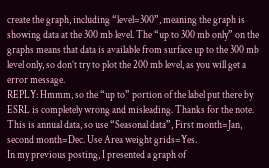create the graph, including “level=300”, meaning the graph is showing data at the 300 mb level. The “up to 300 mb only” on the graphs means that data is available from surface up to the 300 mb level only, so don’t try to plot the 200 mb level, as you will get a error message.
REPLY: Hmmm, so the “up to” portion of the label put there by ESRL is completely wrong and misleading. Thanks for the note.
This is annual data, so use “Seasonal data”, First month=Jan, second month=Dec. Use Area weight grids=Yes.
In my previous posting, I presented a graph of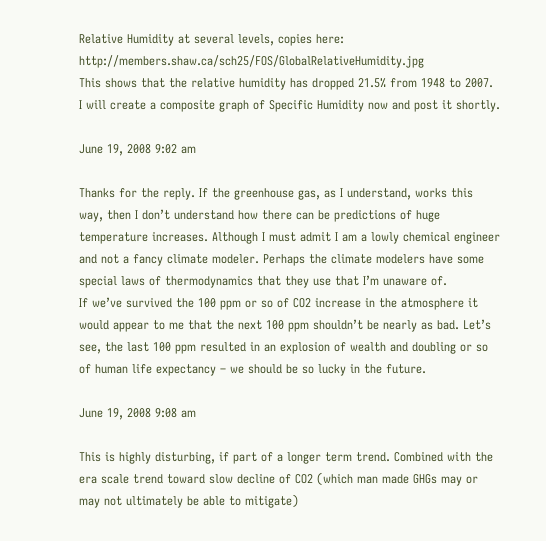Relative Humidity at several levels, copies here: http://members.shaw.ca/sch25/FOS/GlobalRelativeHumidity.jpg
This shows that the relative humidity has dropped 21.5% from 1948 to 2007.
I will create a composite graph of Specific Humidity now and post it shortly.

June 19, 2008 9:02 am

Thanks for the reply. If the greenhouse gas, as I understand, works this way, then I don’t understand how there can be predictions of huge temperature increases. Although I must admit I am a lowly chemical engineer and not a fancy climate modeler. Perhaps the climate modelers have some special laws of thermodynamics that they use that I’m unaware of.
If we’ve survived the 100 ppm or so of CO2 increase in the atmosphere it would appear to me that the next 100 ppm shouldn’t be nearly as bad. Let’s see, the last 100 ppm resulted in an explosion of wealth and doubling or so of human life expectancy – we should be so lucky in the future.

June 19, 2008 9:08 am

This is highly disturbing, if part of a longer term trend. Combined with the era scale trend toward slow decline of CO2 (which man made GHGs may or may not ultimately be able to mitigate)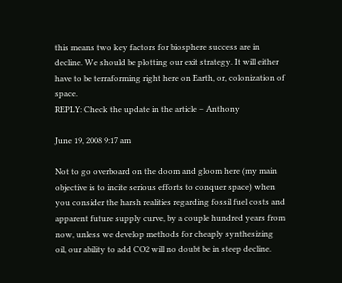this means two key factors for biosphere success are in decline. We should be plotting our exit strategy. It will either have to be terraforming right here on Earth, or, colonization of space.
REPLY: Check the update in the article – Anthony

June 19, 2008 9:17 am

Not to go overboard on the doom and gloom here (my main objective is to incite serious efforts to conquer space) when you consider the harsh realities regarding fossil fuel costs and apparent future supply curve, by a couple hundred years from now, unless we develop methods for cheaply synthesizing oil, our ability to add CO2 will no doubt be in steep decline.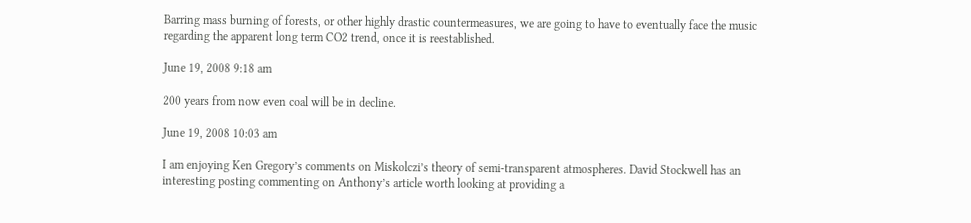Barring mass burning of forests, or other highly drastic countermeasures, we are going to have to eventually face the music regarding the apparent long term CO2 trend, once it is reestablished.

June 19, 2008 9:18 am

200 years from now even coal will be in decline.

June 19, 2008 10:03 am

I am enjoying Ken Gregory’s comments on Miskolczi’s theory of semi-transparent atmospheres. David Stockwell has an interesting posting commenting on Anthony’s article worth looking at providing a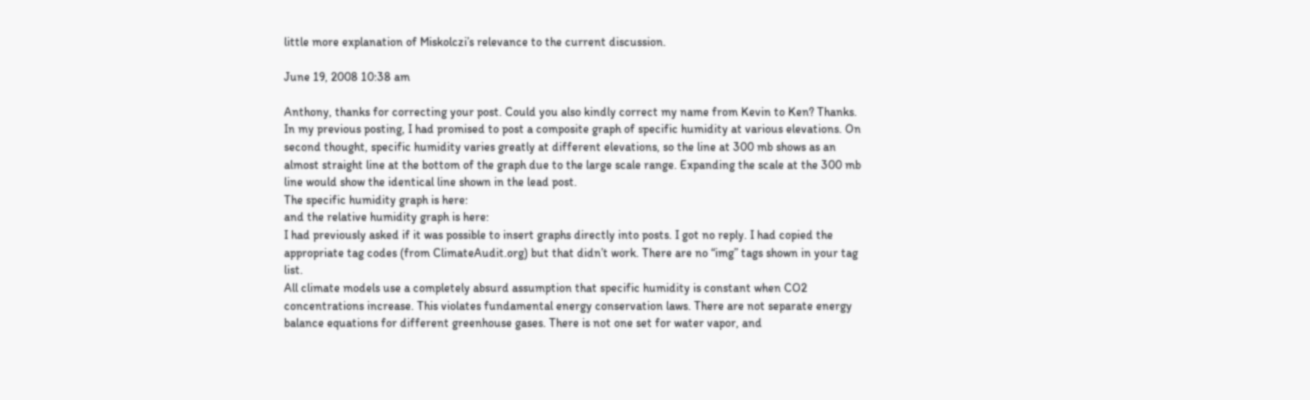little more explanation of Miskolczi’s relevance to the current discussion.

June 19, 2008 10:38 am

Anthony, thanks for correcting your post. Could you also kindly correct my name from Kevin to Ken? Thanks.
In my previous posting, I had promised to post a composite graph of specific humidity at various elevations. On second thought, specific humidity varies greatly at different elevations, so the line at 300 mb shows as an almost straight line at the bottom of the graph due to the large scale range. Expanding the scale at the 300 mb line would show the identical line shown in the lead post.
The specific humidity graph is here:
and the relative humidity graph is here:
I had previously asked if it was possible to insert graphs directly into posts. I got no reply. I had copied the appropriate tag codes (from ClimateAudit.org) but that didn’t work. There are no “img” tags shown in your tag list.
All climate models use a completely absurd assumption that specific humidity is constant when CO2 concentrations increase. This violates fundamental energy conservation laws. There are not separate energy balance equations for different greenhouse gases. There is not one set for water vapor, and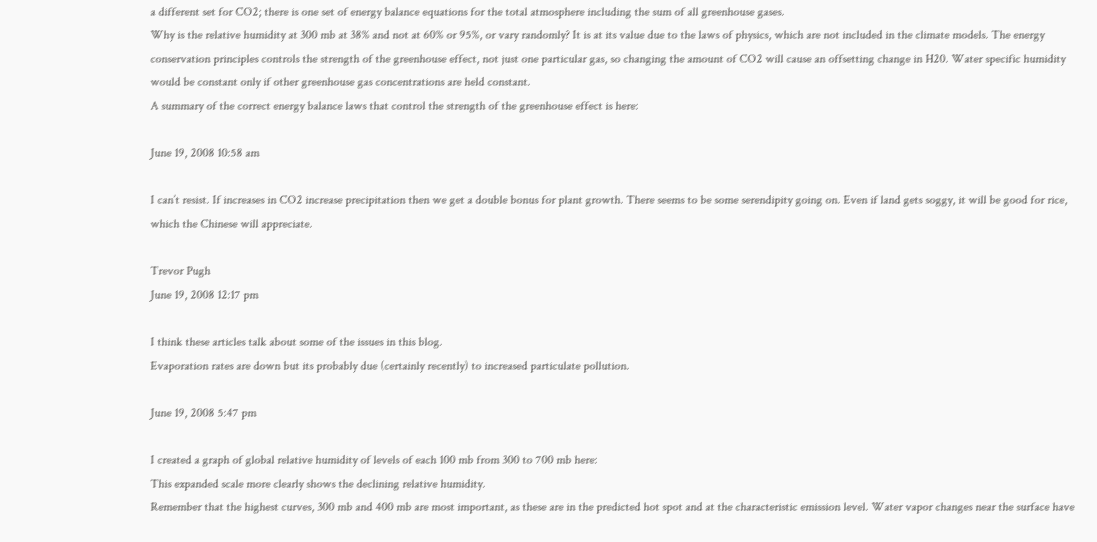a different set for CO2; there is one set of energy balance equations for the total atmosphere including the sum of all greenhouse gases.
Why is the relative humidity at 300 mb at 38% and not at 60% or 95%, or vary randomly? It is at its value due to the laws of physics, which are not included in the climate models. The energy conservation principles controls the strength of the greenhouse effect, not just one particular gas, so changing the amount of CO2 will cause an offsetting change in H20. Water specific humidity would be constant only if other greenhouse gas concentrations are held constant.
A summary of the correct energy balance laws that control the strength of the greenhouse effect is here:

June 19, 2008 10:58 am

I can’t resist. If increases in CO2 increase precipitation then we get a double bonus for plant growth. There seems to be some serendipity going on. Even if land gets soggy, it will be good for rice, which the Chinese will appreciate.

Trevor Pugh
June 19, 2008 12:17 pm

I think these articles talk about some of the issues in this blog.
Evaporation rates are down but its probably due (certainly recently) to increased particulate pollution.

June 19, 2008 5:47 pm

I created a graph of global relative humidity of levels of each 100 mb from 300 to 700 mb here:
This expanded scale more clearly shows the declining relative humidity.
Remember that the highest curves, 300 mb and 400 mb are most important, as these are in the predicted hot spot and at the characteristic emission level. Water vapor changes near the surface have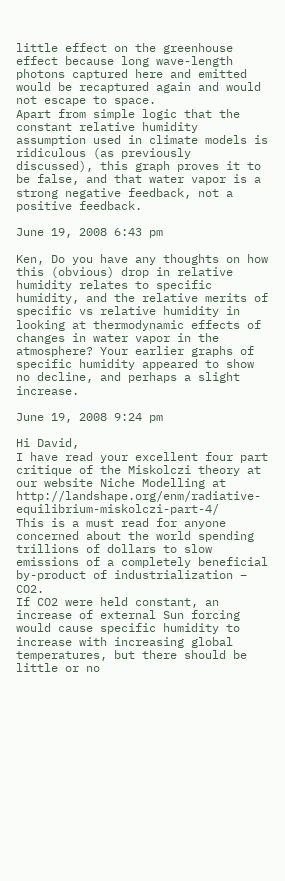little effect on the greenhouse effect because long wave-length photons captured here and emitted would be recaptured again and would not escape to space.
Apart from simple logic that the constant relative humidity assumption used in climate models is ridiculous (as previously discussed), this graph proves it to be false, and that water vapor is a strong negative feedback, not a positive feedback.

June 19, 2008 6:43 pm

Ken, Do you have any thoughts on how this (obvious) drop in relative humidity relates to specific humidity, and the relative merits of specific vs relative humidity in looking at thermodynamic effects of changes in water vapor in the atmosphere? Your earlier graphs of specific humidity appeared to show no decline, and perhaps a slight increase.

June 19, 2008 9:24 pm

Hi David,
I have read your excellent four part critique of the Miskolczi theory at our website Niche Modelling at http://landshape.org/enm/radiative-equilibrium-miskolczi-part-4/
This is a must read for anyone concerned about the world spending trillions of dollars to slow emissions of a completely beneficial by-product of industrialization – CO2.
If CO2 were held constant, an increase of external Sun forcing would cause specific humidity to increase with increasing global temperatures, but there should be little or no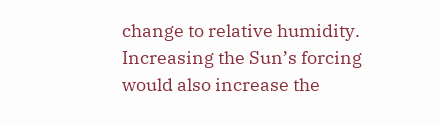change to relative humidity. Increasing the Sun’s forcing would also increase the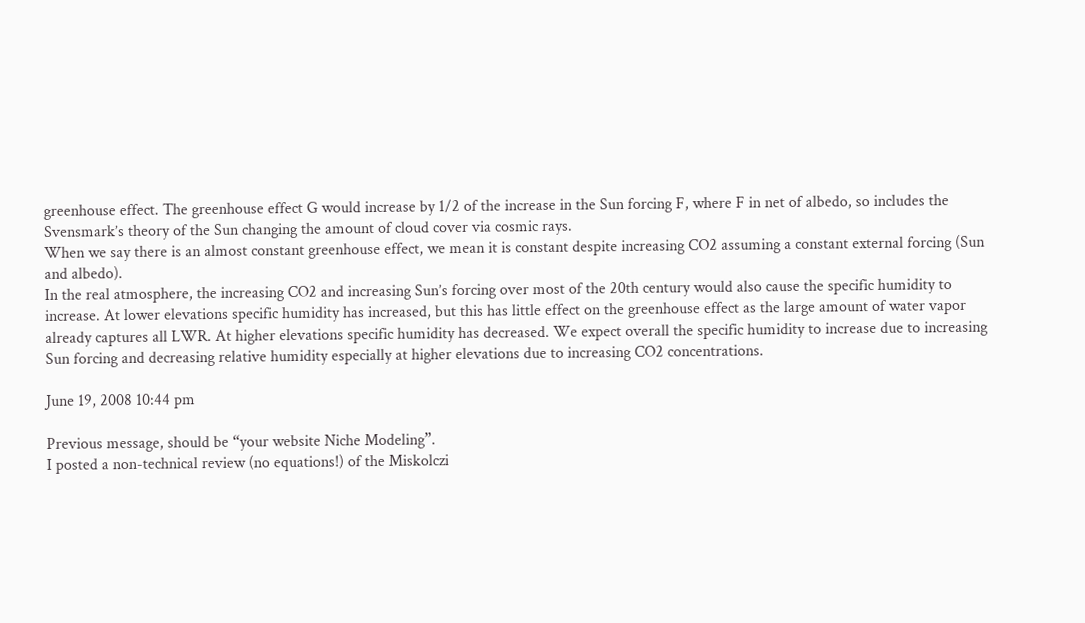greenhouse effect. The greenhouse effect G would increase by 1/2 of the increase in the Sun forcing F, where F in net of albedo, so includes the Svensmark’s theory of the Sun changing the amount of cloud cover via cosmic rays.
When we say there is an almost constant greenhouse effect, we mean it is constant despite increasing CO2 assuming a constant external forcing (Sun and albedo).
In the real atmosphere, the increasing CO2 and increasing Sun’s forcing over most of the 20th century would also cause the specific humidity to increase. At lower elevations specific humidity has increased, but this has little effect on the greenhouse effect as the large amount of water vapor already captures all LWR. At higher elevations specific humidity has decreased. We expect overall the specific humidity to increase due to increasing Sun forcing and decreasing relative humidity especially at higher elevations due to increasing CO2 concentrations.

June 19, 2008 10:44 pm

Previous message, should be “your website Niche Modeling”.
I posted a non-technical review (no equations!) of the Miskolczi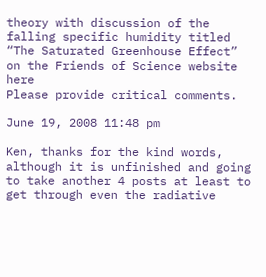theory with discussion of the falling specific humidity titled “The Saturated Greenhouse Effect” on the Friends of Science website here
Please provide critical comments.

June 19, 2008 11:48 pm

Ken, thanks for the kind words, although it is unfinished and going to take another 4 posts at least to get through even the radiative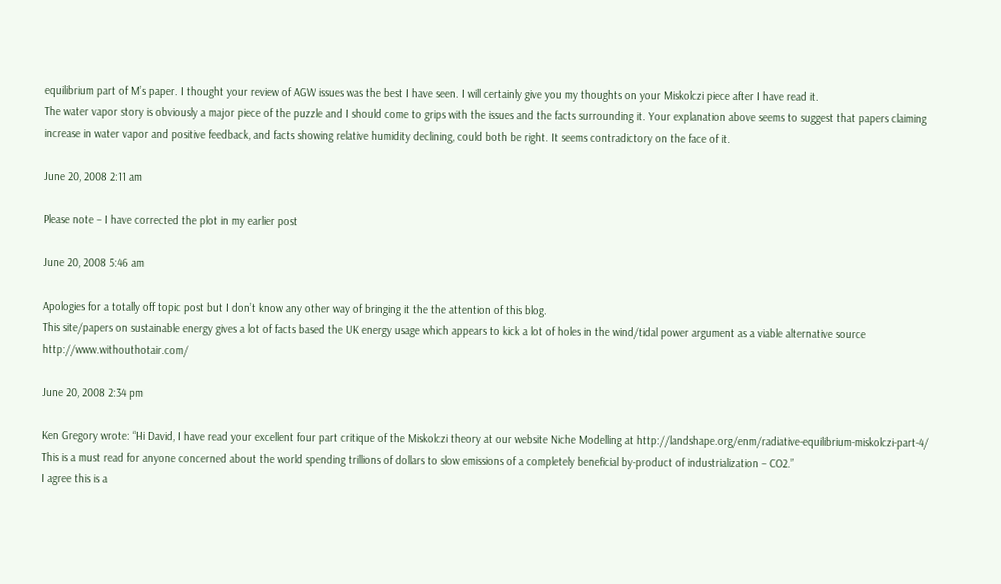equilibrium part of M’s paper. I thought your review of AGW issues was the best I have seen. I will certainly give you my thoughts on your Miskolczi piece after I have read it.
The water vapor story is obviously a major piece of the puzzle and I should come to grips with the issues and the facts surrounding it. Your explanation above seems to suggest that papers claiming increase in water vapor and positive feedback, and facts showing relative humidity declining, could both be right. It seems contradictory on the face of it.

June 20, 2008 2:11 am

Please note – I have corrected the plot in my earlier post

June 20, 2008 5:46 am

Apologies for a totally off topic post but I don’t know any other way of bringing it the the attention of this blog.
This site/papers on sustainable energy gives a lot of facts based the UK energy usage which appears to kick a lot of holes in the wind/tidal power argument as a viable alternative source http://www.withouthotair.com/

June 20, 2008 2:34 pm

Ken Gregory wrote: “Hi David, I have read your excellent four part critique of the Miskolczi theory at our website Niche Modelling at http://landshape.org/enm/radiative-equilibrium-miskolczi-part-4/
This is a must read for anyone concerned about the world spending trillions of dollars to slow emissions of a completely beneficial by-product of industrialization – CO2.”
I agree this is a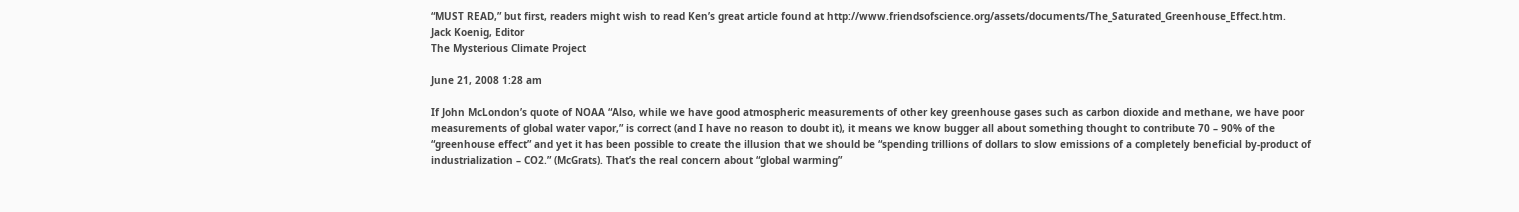“MUST READ,” but first, readers might wish to read Ken’s great article found at http://www.friendsofscience.org/assets/documents/The_Saturated_Greenhouse_Effect.htm.
Jack Koenig, Editor
The Mysterious Climate Project

June 21, 2008 1:28 am

If John McLondon’s quote of NOAA “Also, while we have good atmospheric measurements of other key greenhouse gases such as carbon dioxide and methane, we have poor measurements of global water vapor,” is correct (and I have no reason to doubt it), it means we know bugger all about something thought to contribute 70 – 90% of the “greenhouse effect” and yet it has been possible to create the illusion that we should be “spending trillions of dollars to slow emissions of a completely beneficial by-product of industrialization – CO2.” (McGrats). That’s the real concern about “global warming”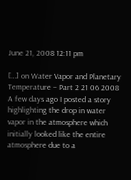June 21, 2008 12:11 pm

[…] on Water Vapor and Planetary Temperature – Part 2 21 06 2008 A few days ago I posted a story highlighting the drop in water vapor in the atmosphere which initially looked like the entire atmosphere due to a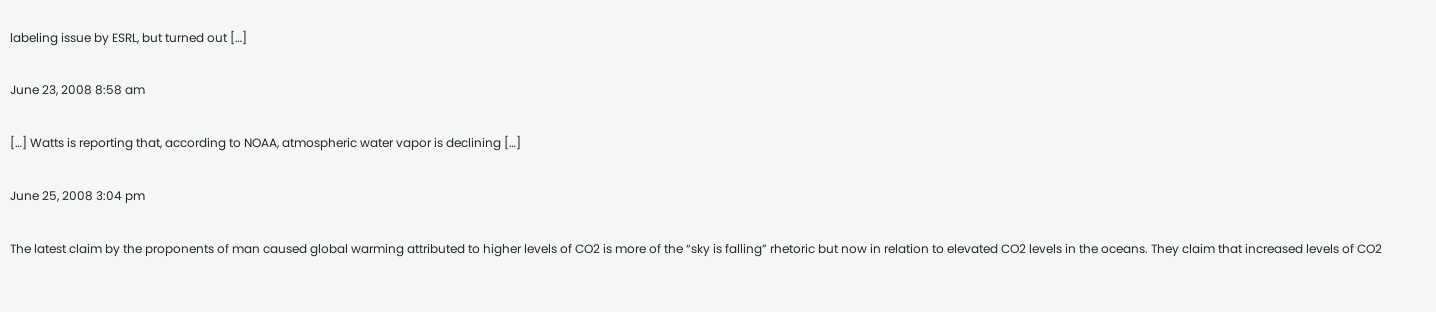labeling issue by ESRL, but turned out […]

June 23, 2008 8:58 am

[…] Watts is reporting that, according to NOAA, atmospheric water vapor is declining […]

June 25, 2008 3:04 pm

The latest claim by the proponents of man caused global warming attributed to higher levels of CO2 is more of the “sky is falling” rhetoric but now in relation to elevated CO2 levels in the oceans. They claim that increased levels of CO2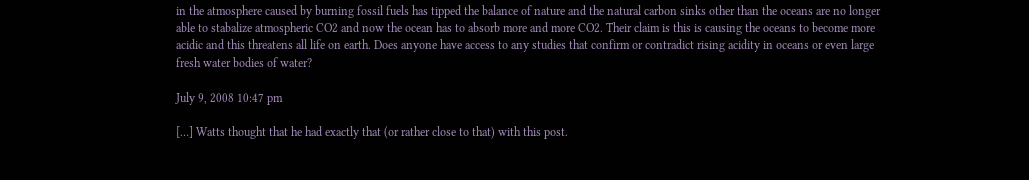in the atmosphere caused by burning fossil fuels has tipped the balance of nature and the natural carbon sinks other than the oceans are no longer able to stabalize atmospheric CO2 and now the ocean has to absorb more and more CO2. Their claim is this is causing the oceans to become more acidic and this threatens all life on earth. Does anyone have access to any studies that confirm or contradict rising acidity in oceans or even large fresh water bodies of water?

July 9, 2008 10:47 pm

[…] Watts thought that he had exactly that (or rather close to that) with this post.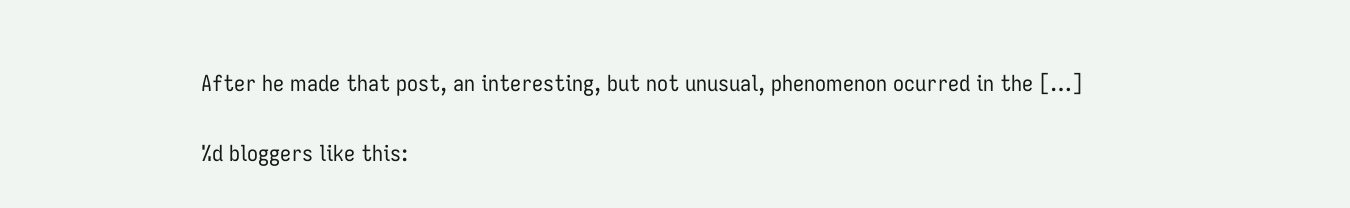After he made that post, an interesting, but not unusual, phenomenon ocurred in the […]

%d bloggers like this: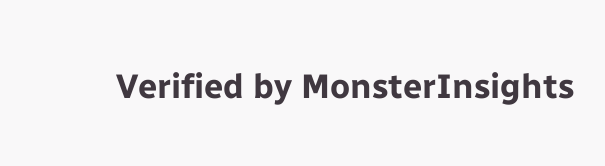Verified by MonsterInsights